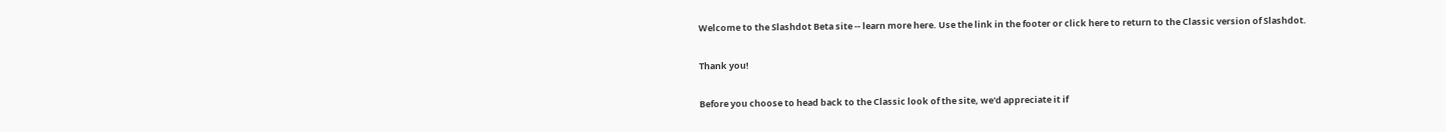Welcome to the Slashdot Beta site -- learn more here. Use the link in the footer or click here to return to the Classic version of Slashdot.

Thank you!

Before you choose to head back to the Classic look of the site, we'd appreciate it if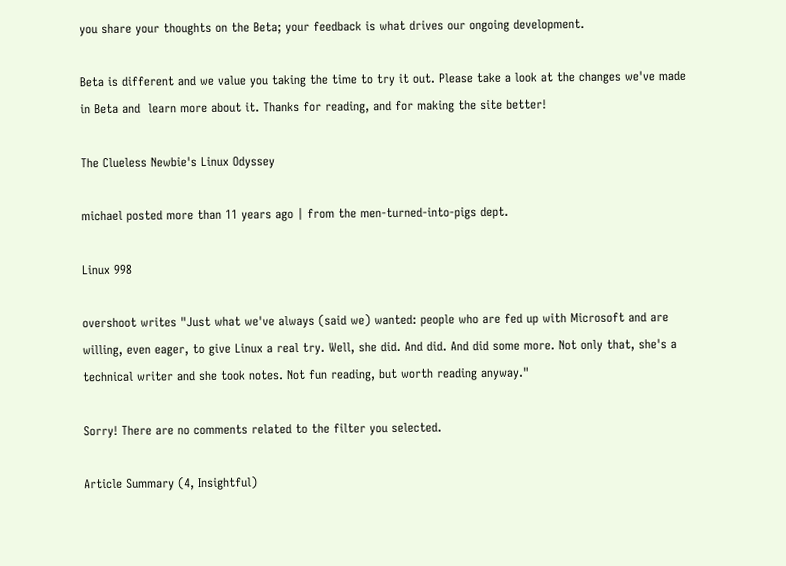you share your thoughts on the Beta; your feedback is what drives our ongoing development.

Beta is different and we value you taking the time to try it out. Please take a look at the changes we've made in Beta and  learn more about it. Thanks for reading, and for making the site better!

The Clueless Newbie's Linux Odyssey

michael posted more than 11 years ago | from the men-turned-into-pigs dept.

Linux 998

overshoot writes "Just what we've always (said we) wanted: people who are fed up with Microsoft and are willing, even eager, to give Linux a real try. Well, she did. And did. And did some more. Not only that, she's a technical writer and she took notes. Not fun reading, but worth reading anyway."

Sorry! There are no comments related to the filter you selected.

Article Summary (4, Insightful)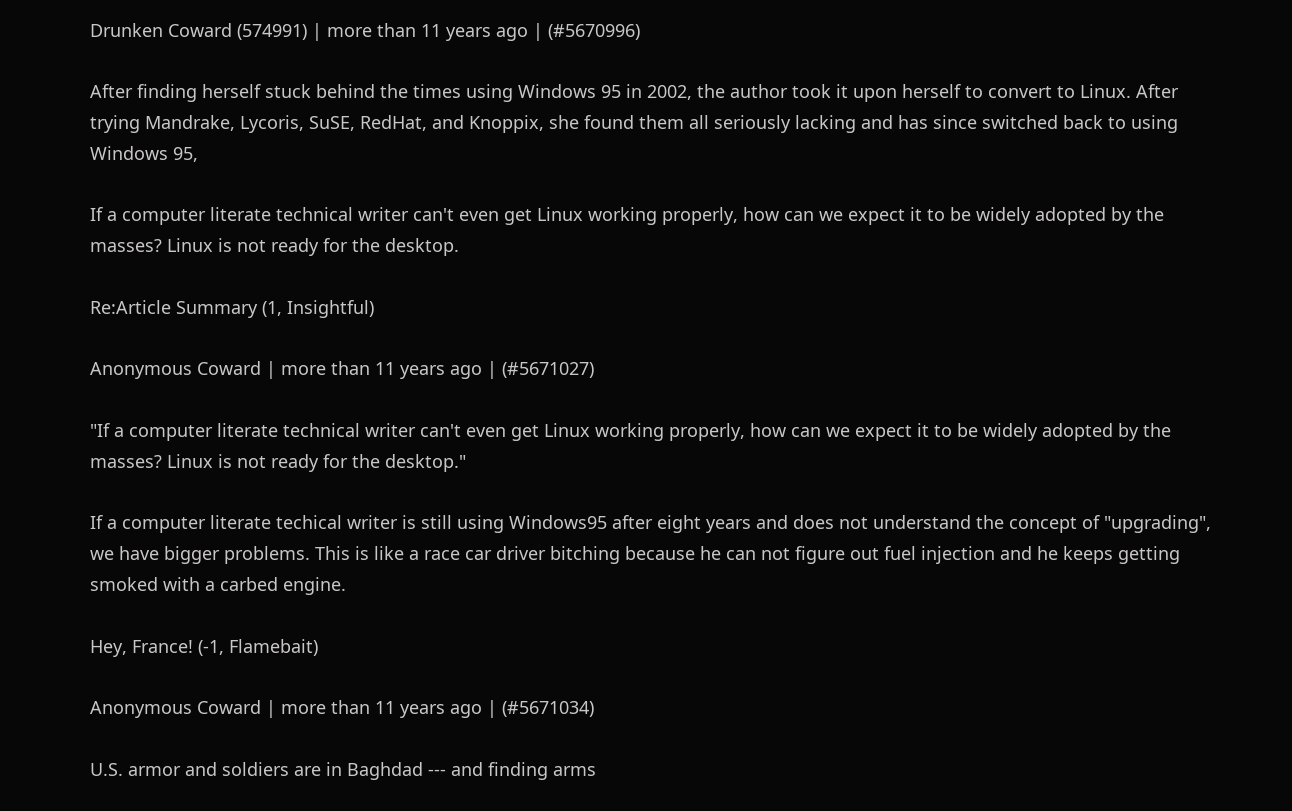Drunken Coward (574991) | more than 11 years ago | (#5670996)

After finding herself stuck behind the times using Windows 95 in 2002, the author took it upon herself to convert to Linux. After trying Mandrake, Lycoris, SuSE, RedHat, and Knoppix, she found them all seriously lacking and has since switched back to using Windows 95,

If a computer literate technical writer can't even get Linux working properly, how can we expect it to be widely adopted by the masses? Linux is not ready for the desktop.

Re:Article Summary (1, Insightful)

Anonymous Coward | more than 11 years ago | (#5671027)

"If a computer literate technical writer can't even get Linux working properly, how can we expect it to be widely adopted by the masses? Linux is not ready for the desktop."

If a computer literate techical writer is still using Windows95 after eight years and does not understand the concept of "upgrading", we have bigger problems. This is like a race car driver bitching because he can not figure out fuel injection and he keeps getting smoked with a carbed engine.

Hey, France! (-1, Flamebait)

Anonymous Coward | more than 11 years ago | (#5671034)

U.S. armor and soldiers are in Baghdad --- and finding arms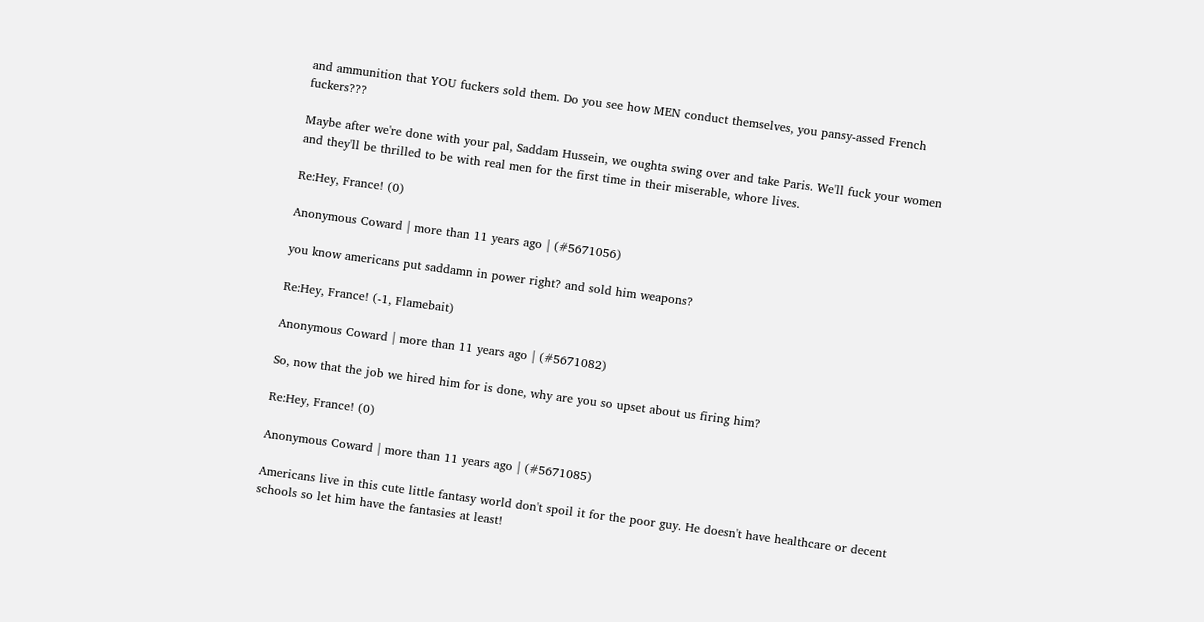and ammunition that YOU fuckers sold them. Do you see how MEN conduct themselves, you pansy-assed French fuckers???

Maybe after we're done with your pal, Saddam Hussein, we oughta swing over and take Paris. We'll fuck your women and they'll be thrilled to be with real men for the first time in their miserable, whore lives.

Re:Hey, France! (0)

Anonymous Coward | more than 11 years ago | (#5671056)

you know americans put saddamn in power right? and sold him weapons?

Re:Hey, France! (-1, Flamebait)

Anonymous Coward | more than 11 years ago | (#5671082)

So, now that the job we hired him for is done, why are you so upset about us firing him?

Re:Hey, France! (0)

Anonymous Coward | more than 11 years ago | (#5671085)

Americans live in this cute little fantasy world don't spoil it for the poor guy. He doesn't have healthcare or decent schools so let him have the fantasies at least!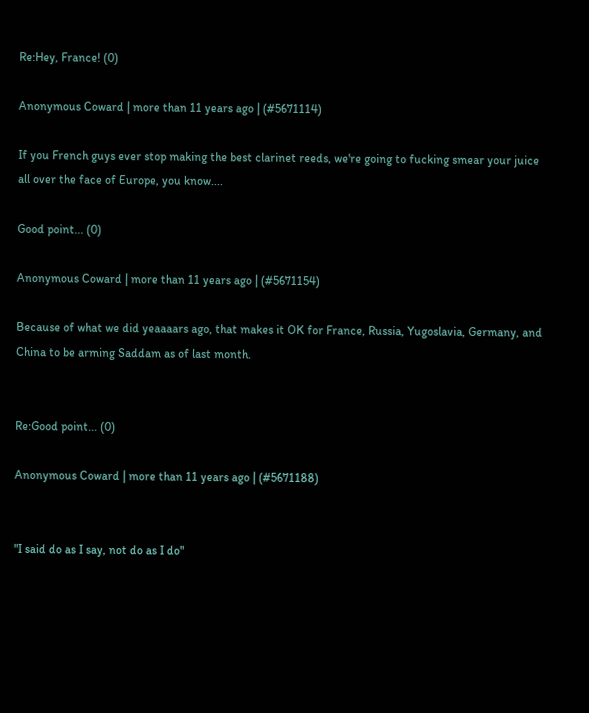Re:Hey, France! (0)

Anonymous Coward | more than 11 years ago | (#5671114)

If you French guys ever stop making the best clarinet reeds, we're going to fucking smear your juice all over the face of Europe, you know....

Good point... (0)

Anonymous Coward | more than 11 years ago | (#5671154)

Because of what we did yeaaaars ago, that makes it OK for France, Russia, Yugoslavia, Germany, and China to be arming Saddam as of last month.


Re:Good point... (0)

Anonymous Coward | more than 11 years ago | (#5671188)


"I said do as I say, not do as I do"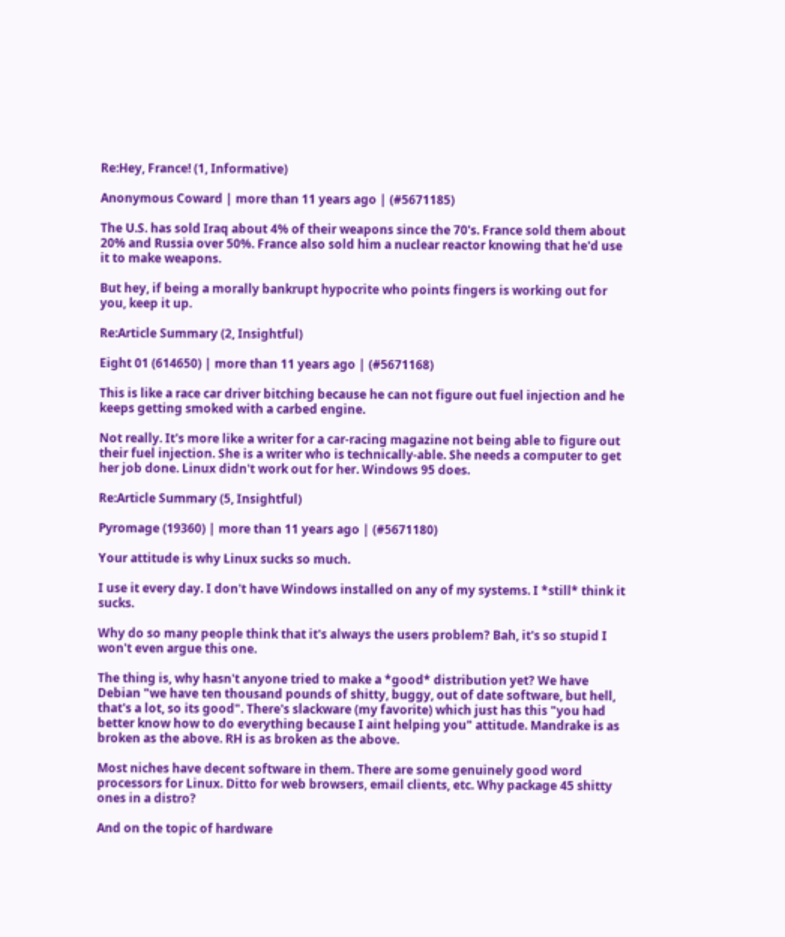Re:Hey, France! (1, Informative)

Anonymous Coward | more than 11 years ago | (#5671185)

The U.S. has sold Iraq about 4% of their weapons since the 70's. France sold them about 20% and Russia over 50%. France also sold him a nuclear reactor knowing that he'd use it to make weapons.

But hey, if being a morally bankrupt hypocrite who points fingers is working out for you, keep it up.

Re:Article Summary (2, Insightful)

Eight 01 (614650) | more than 11 years ago | (#5671168)

This is like a race car driver bitching because he can not figure out fuel injection and he keeps getting smoked with a carbed engine.

Not really. It's more like a writer for a car-racing magazine not being able to figure out their fuel injection. She is a writer who is technically-able. She needs a computer to get her job done. Linux didn't work out for her. Windows 95 does.

Re:Article Summary (5, Insightful)

Pyromage (19360) | more than 11 years ago | (#5671180)

Your attitude is why Linux sucks so much.

I use it every day. I don't have Windows installed on any of my systems. I *still* think it sucks.

Why do so many people think that it's always the users problem? Bah, it's so stupid I won't even argue this one.

The thing is, why hasn't anyone tried to make a *good* distribution yet? We have Debian "we have ten thousand pounds of shitty, buggy, out of date software, but hell, that's a lot, so its good". There's slackware (my favorite) which just has this "you had better know how to do everything because I aint helping you" attitude. Mandrake is as broken as the above. RH is as broken as the above.

Most niches have decent software in them. There are some genuinely good word processors for Linux. Ditto for web browsers, email clients, etc. Why package 45 shitty ones in a distro?

And on the topic of hardware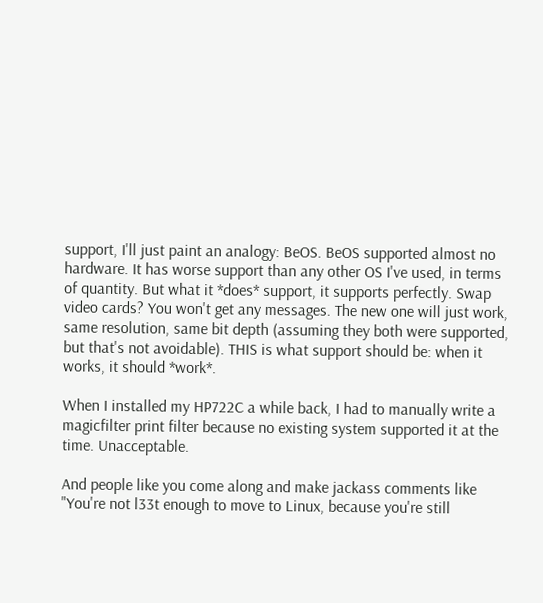support, I'll just paint an analogy: BeOS. BeOS supported almost no hardware. It has worse support than any other OS I've used, in terms of quantity. But what it *does* support, it supports perfectly. Swap video cards? You won't get any messages. The new one will just work, same resolution, same bit depth (assuming they both were supported, but that's not avoidable). THIS is what support should be: when it works, it should *work*.

When I installed my HP722C a while back, I had to manually write a magicfilter print filter because no existing system supported it at the time. Unacceptable.

And people like you come along and make jackass comments like "You're not l33t enough to move to Linux, because you're still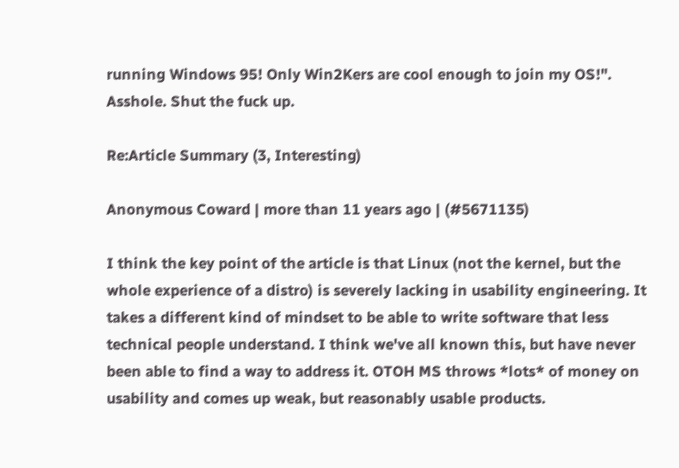running Windows 95! Only Win2Kers are cool enough to join my OS!". Asshole. Shut the fuck up.

Re:Article Summary (3, Interesting)

Anonymous Coward | more than 11 years ago | (#5671135)

I think the key point of the article is that Linux (not the kernel, but the whole experience of a distro) is severely lacking in usability engineering. It takes a different kind of mindset to be able to write software that less technical people understand. I think we've all known this, but have never been able to find a way to address it. OTOH MS throws *lots* of money on usability and comes up weak, but reasonably usable products.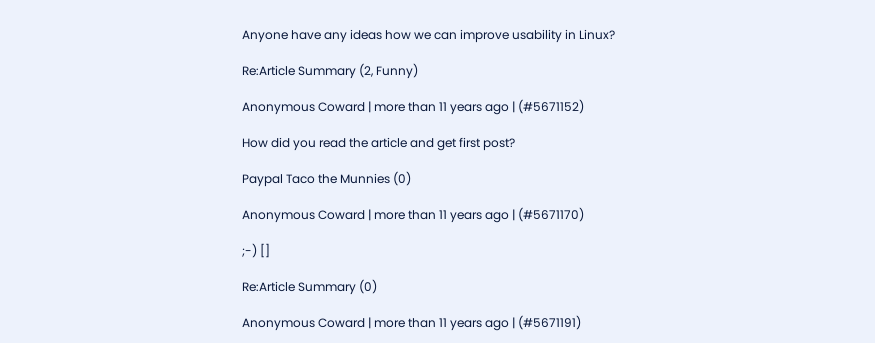Anyone have any ideas how we can improve usability in Linux?

Re:Article Summary (2, Funny)

Anonymous Coward | more than 11 years ago | (#5671152)

How did you read the article and get first post?

Paypal Taco the Munnies (0)

Anonymous Coward | more than 11 years ago | (#5671170)

;-) []

Re:Article Summary (0)

Anonymous Coward | more than 11 years ago | (#5671191)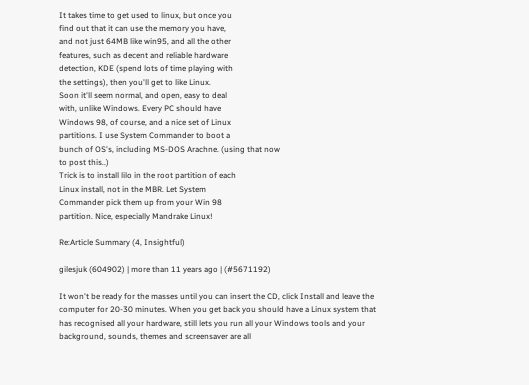It takes time to get used to linux, but once you
find out that it can use the memory you have,
and not just 64MB like win95, and all the other
features, such as decent and reliable hardware
detection, KDE (spend lots of time playing with
the settings), then you'll get to like Linux.
Soon it'll seem normal, and open, easy to deal
with, unlike Windows. Every PC should have
Windows 98, of course, and a nice set of Linux
partitions. I use System Commander to boot a
bunch of OS's, including MS-DOS Arachne. (using that now
to post this..)
Trick is to install lilo in the root partition of each
Linux install, not in the MBR. Let System
Commander pick them up from your Win 98
partition. Nice, especially Mandrake Linux!

Re:Article Summary (4, Insightful)

gilesjuk (604902) | more than 11 years ago | (#5671192)

It won't be ready for the masses until you can insert the CD, click Install and leave the computer for 20-30 minutes. When you get back you should have a Linux system that has recognised all your hardware, still lets you run all your Windows tools and your background, sounds, themes and screensaver are all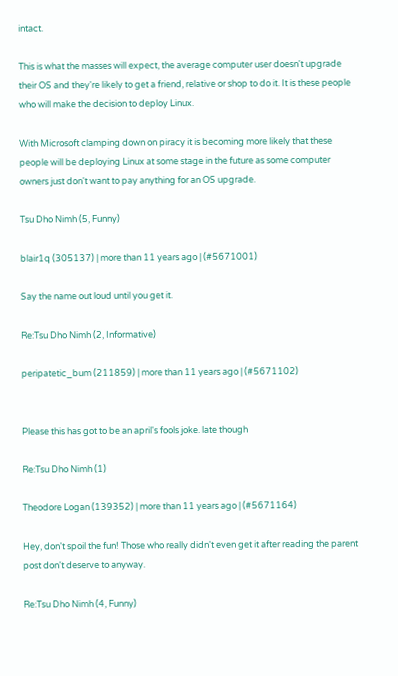intact.

This is what the masses will expect, the average computer user doesn't upgrade their OS and they're likely to get a friend, relative or shop to do it. It is these people who will make the decision to deploy Linux.

With Microsoft clamping down on piracy it is becoming more likely that these people will be deploying Linux at some stage in the future as some computer owners just don't want to pay anything for an OS upgrade.

Tsu Dho Nimh (5, Funny)

blair1q (305137) | more than 11 years ago | (#5671001)

Say the name out loud until you get it.

Re:Tsu Dho Nimh (2, Informative)

peripatetic_bum (211859) | more than 11 years ago | (#5671102)


Please this has got to be an april's fools joke. late though

Re:Tsu Dho Nimh (1)

Theodore Logan (139352) | more than 11 years ago | (#5671164)

Hey, don't spoil the fun! Those who really didn't even get it after reading the parent post don't deserve to anyway.

Re:Tsu Dho Nimh (4, Funny)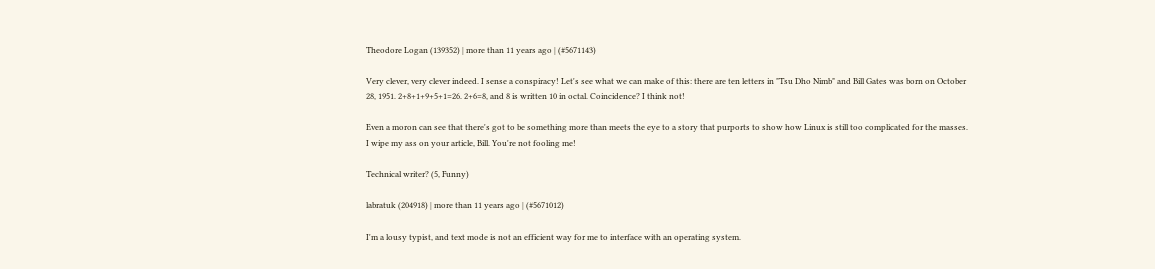Theodore Logan (139352) | more than 11 years ago | (#5671143)

Very clever, very clever indeed. I sense a conspiracy! Let's see what we can make of this: there are ten letters in "Tsu Dho Nimb" and Bill Gates was born on October 28, 1951. 2+8+1+9+5+1=26. 2+6=8, and 8 is written 10 in octal. Coincidence? I think not!

Even a moron can see that there's got to be something more than meets the eye to a story that purports to show how Linux is still too complicated for the masses. I wipe my ass on your article, Bill. You're not fooling me!

Technical writer? (5, Funny)

labratuk (204918) | more than 11 years ago | (#5671012)

I'm a lousy typist, and text mode is not an efficient way for me to interface with an operating system.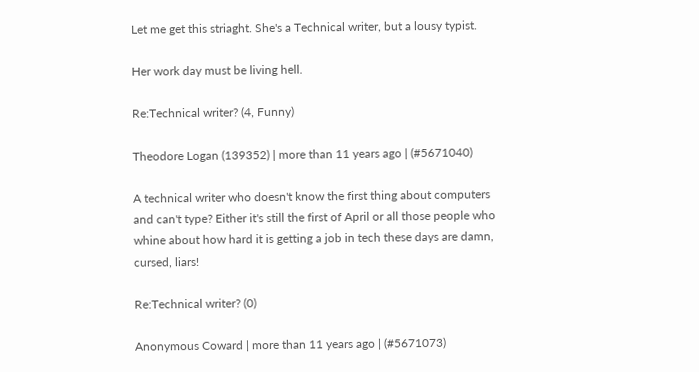Let me get this striaght. She's a Technical writer, but a lousy typist.

Her work day must be living hell.

Re:Technical writer? (4, Funny)

Theodore Logan (139352) | more than 11 years ago | (#5671040)

A technical writer who doesn't know the first thing about computers and can't type? Either it's still the first of April or all those people who whine about how hard it is getting a job in tech these days are damn, cursed, liars!

Re:Technical writer? (0)

Anonymous Coward | more than 11 years ago | (#5671073)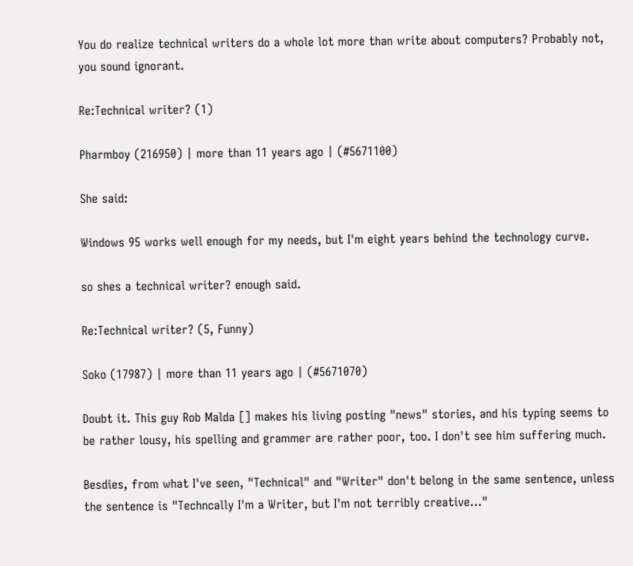You do realize technical writers do a whole lot more than write about computers? Probably not, you sound ignorant.

Re:Technical writer? (1)

Pharmboy (216950) | more than 11 years ago | (#5671100)

She said:

Windows 95 works well enough for my needs, but I'm eight years behind the technology curve.

so shes a technical writer? enough said.

Re:Technical writer? (5, Funny)

Soko (17987) | more than 11 years ago | (#5671070)

Doubt it. This guy Rob Malda [] makes his living posting "news" stories, and his typing seems to be rather lousy, his spelling and grammer are rather poor, too. I don't see him suffering much.

Besdies, from what I've seen, "Technical" and "Writer" don't belong in the same sentence, unless the sentence is "Techncally I'm a Writer, but I'm not terribly creative..."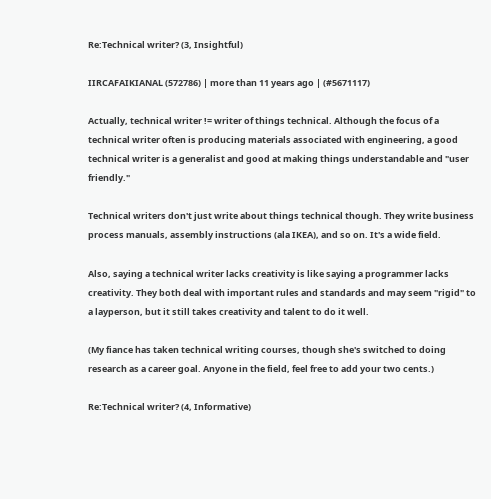Re:Technical writer? (3, Insightful)

IIRCAFAIKIANAL (572786) | more than 11 years ago | (#5671117)

Actually, technical writer != writer of things technical. Although the focus of a technical writer often is producing materials associated with engineering, a good technical writer is a generalist and good at making things understandable and "user friendly."

Technical writers don't just write about things technical though. They write business process manuals, assembly instructions (ala IKEA), and so on. It's a wide field.

Also, saying a technical writer lacks creativity is like saying a programmer lacks creativity. They both deal with important rules and standards and may seem "rigid" to a layperson, but it still takes creativity and talent to do it well.

(My fiance has taken technical writing courses, though she's switched to doing research as a career goal. Anyone in the field, feel free to add your two cents.)

Re:Technical writer? (4, Informative)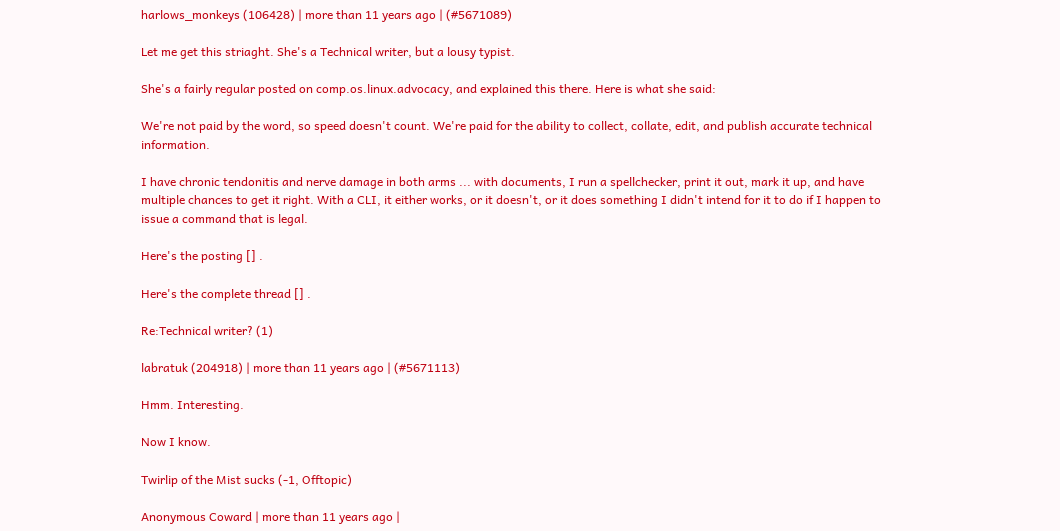harlows_monkeys (106428) | more than 11 years ago | (#5671089)

Let me get this striaght. She's a Technical writer, but a lousy typist.

She's a fairly regular posted on comp.os.linux.advocacy, and explained this there. Here is what she said:

We're not paid by the word, so speed doesn't count. We're paid for the ability to collect, collate, edit, and publish accurate technical information.

I have chronic tendonitis and nerve damage in both arms ... with documents, I run a spellchecker, print it out, mark it up, and have multiple chances to get it right. With a CLI, it either works, or it doesn't, or it does something I didn't intend for it to do if I happen to issue a command that is legal.

Here's the posting [] .

Here's the complete thread [] .

Re:Technical writer? (1)

labratuk (204918) | more than 11 years ago | (#5671113)

Hmm. Interesting.

Now I know.

Twirlip of the Mist sucks (-1, Offtopic)

Anonymous Coward | more than 11 years ago |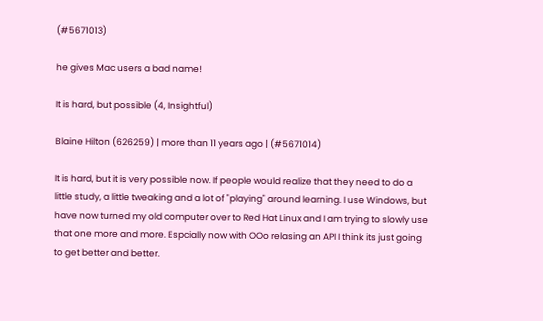(#5671013)

he gives Mac users a bad name!

It is hard, but possible (4, Insightful)

Blaine Hilton (626259) | more than 11 years ago | (#5671014)

It is hard, but it is very possible now. If people would realize that they need to do a little study, a little tweaking and a lot of "playing" around learning. I use Windows, but have now turned my old computer over to Red Hat Linux and I am trying to slowly use that one more and more. Espcially now with OOo relasing an API I think its just going to get better and better.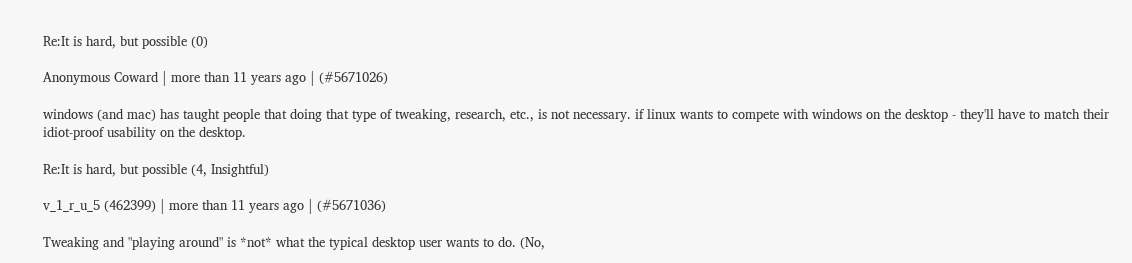Re:It is hard, but possible (0)

Anonymous Coward | more than 11 years ago | (#5671026)

windows (and mac) has taught people that doing that type of tweaking, research, etc., is not necessary. if linux wants to compete with windows on the desktop - they'll have to match their idiot-proof usability on the desktop.

Re:It is hard, but possible (4, Insightful)

v_1_r_u_5 (462399) | more than 11 years ago | (#5671036)

Tweaking and "playing around" is *not* what the typical desktop user wants to do. (No,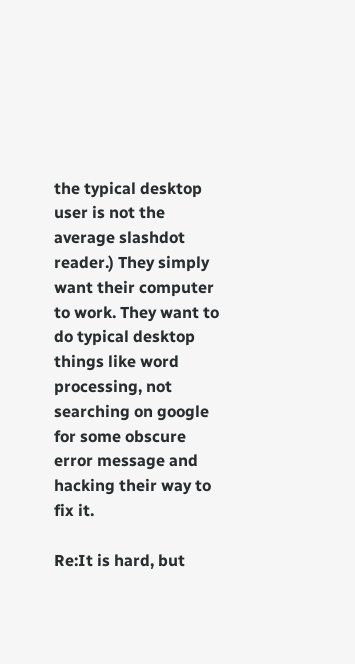the typical desktop user is not the average slashdot reader.) They simply want their computer to work. They want to do typical desktop things like word processing, not searching on google for some obscure error message and hacking their way to fix it.

Re:It is hard, but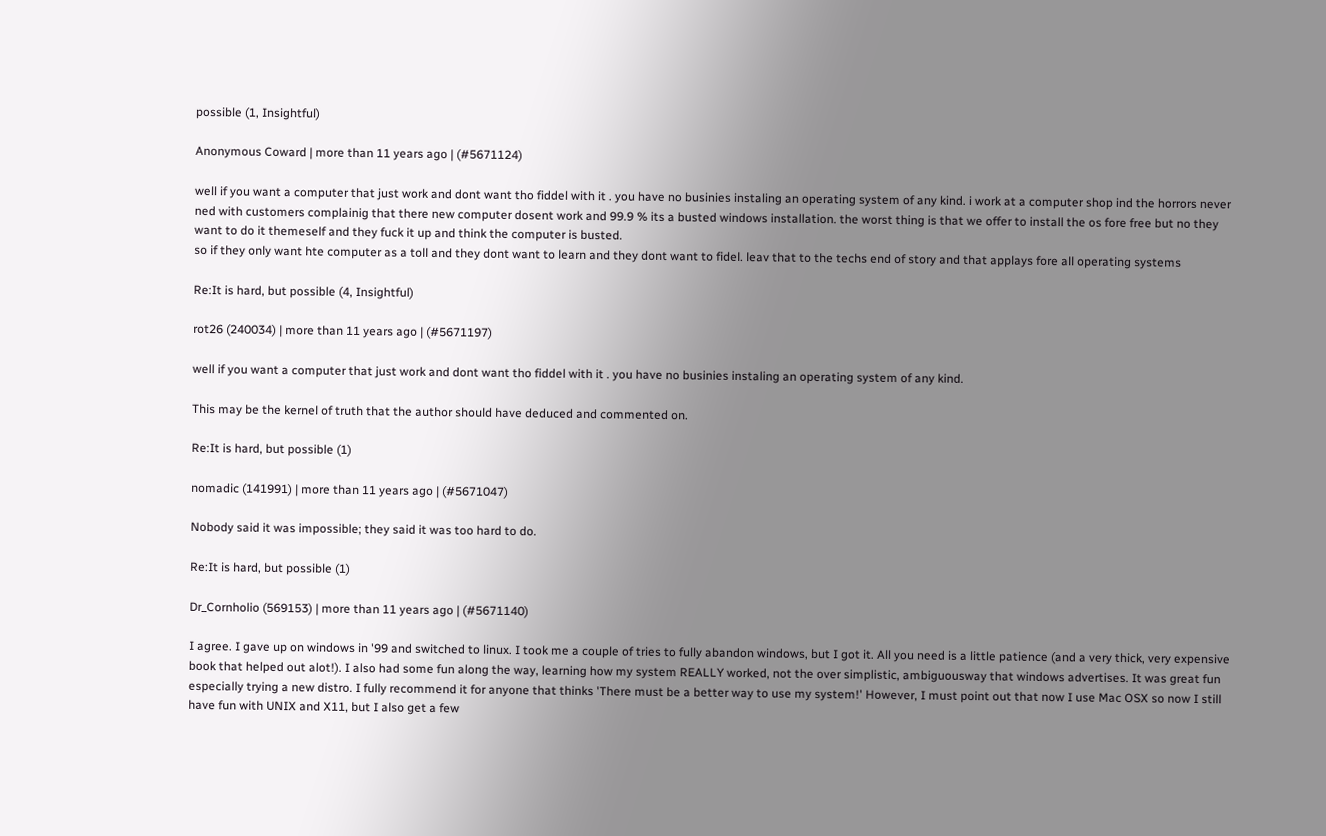possible (1, Insightful)

Anonymous Coward | more than 11 years ago | (#5671124)

well if you want a computer that just work and dont want tho fiddel with it . you have no businies instaling an operating system of any kind. i work at a computer shop ind the horrors never ned with customers complainig that there new computer dosent work and 99.9 % its a busted windows installation. the worst thing is that we offer to install the os fore free but no they want to do it themeself and they fuck it up and think the computer is busted.
so if they only want hte computer as a toll and they dont want to learn and they dont want to fidel. leav that to the techs end of story and that applays fore all operating systems

Re:It is hard, but possible (4, Insightful)

rot26 (240034) | more than 11 years ago | (#5671197)

well if you want a computer that just work and dont want tho fiddel with it . you have no businies instaling an operating system of any kind.

This may be the kernel of truth that the author should have deduced and commented on.

Re:It is hard, but possible (1)

nomadic (141991) | more than 11 years ago | (#5671047)

Nobody said it was impossible; they said it was too hard to do.

Re:It is hard, but possible (1)

Dr_Cornholio (569153) | more than 11 years ago | (#5671140)

I agree. I gave up on windows in '99 and switched to linux. I took me a couple of tries to fully abandon windows, but I got it. All you need is a little patience (and a very thick, very expensive book that helped out alot!). I also had some fun along the way, learning how my system REALLY worked, not the over simplistic, ambiguousway that windows advertises. It was great fun especially trying a new distro. I fully recommend it for anyone that thinks 'There must be a better way to use my system!' However, I must point out that now I use Mac OSX so now I still have fun with UNIX and X11, but I also get a few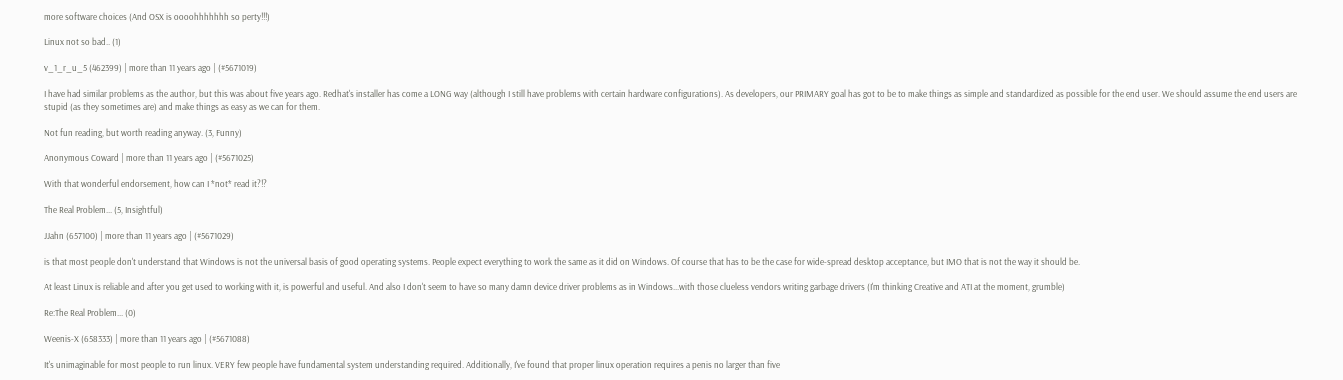more software choices (And OSX is oooohhhhhhh so perty!!!)

Linux not so bad.. (1)

v_1_r_u_5 (462399) | more than 11 years ago | (#5671019)

I have had similar problems as the author, but this was about five years ago. Redhat's installer has come a LONG way (although I still have problems with certain hardware configurations). As developers, our PRIMARY goal has got to be to make things as simple and standardized as possible for the end user. We should assume the end users are stupid (as they sometimes are) and make things as easy as we can for them.

Not fun reading, but worth reading anyway. (3, Funny)

Anonymous Coward | more than 11 years ago | (#5671025)

With that wonderful endorsement, how can I *not* read it?!?

The Real Problem... (5, Insightful)

JJahn (657100) | more than 11 years ago | (#5671029)

is that most people don't understand that Windows is not the universal basis of good operating systems. People expect everything to work the same as it did on Windows. Of course that has to be the case for wide-spread desktop acceptance, but IMO that is not the way it should be.

At least Linux is reliable and after you get used to working with it, is powerful and useful. And also I don't seem to have so many damn device driver problems as in Windows...with those clueless vendors writing garbage drivers (I'm thinking Creative and ATI at the moment, grumble)

Re:The Real Problem... (0)

Weenis-X (658333) | more than 11 years ago | (#5671088)

It's unimaginable for most people to run linux. VERY few people have fundamental system understanding required. Additionally, I've found that proper linux operation requires a penis no larger than five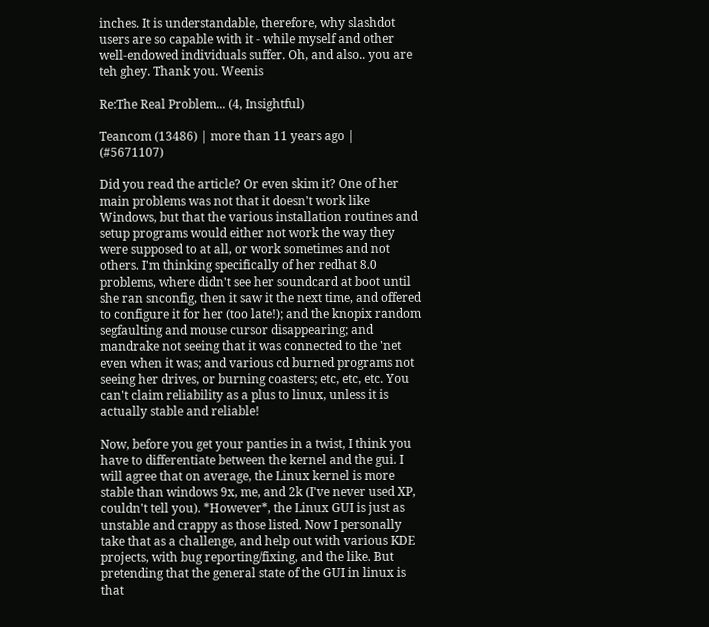inches. It is understandable, therefore, why slashdot users are so capable with it - while myself and other well-endowed individuals suffer. Oh, and also.. you are teh ghey. Thank you. Weenis

Re:The Real Problem... (4, Insightful)

Teancom (13486) | more than 11 years ago | (#5671107)

Did you read the article? Or even skim it? One of her main problems was not that it doesn't work like Windows, but that the various installation routines and setup programs would either not work the way they were supposed to at all, or work sometimes and not others. I'm thinking specifically of her redhat 8.0 problems, where didn't see her soundcard at boot until she ran snconfig, then it saw it the next time, and offered to configure it for her (too late!); and the knopix random segfaulting and mouse cursor disappearing; and mandrake not seeing that it was connected to the 'net even when it was; and various cd burned programs not seeing her drives, or burning coasters; etc, etc, etc. You can't claim reliability as a plus to linux, unless it is actually stable and reliable!

Now, before you get your panties in a twist, I think you have to differentiate between the kernel and the gui. I will agree that on average, the Linux kernel is more stable than windows 9x, me, and 2k (I've never used XP, couldn't tell you). *However*, the Linux GUI is just as unstable and crappy as those listed. Now I personally take that as a challenge, and help out with various KDE projects, with bug reporting/fixing, and the like. But pretending that the general state of the GUI in linux is that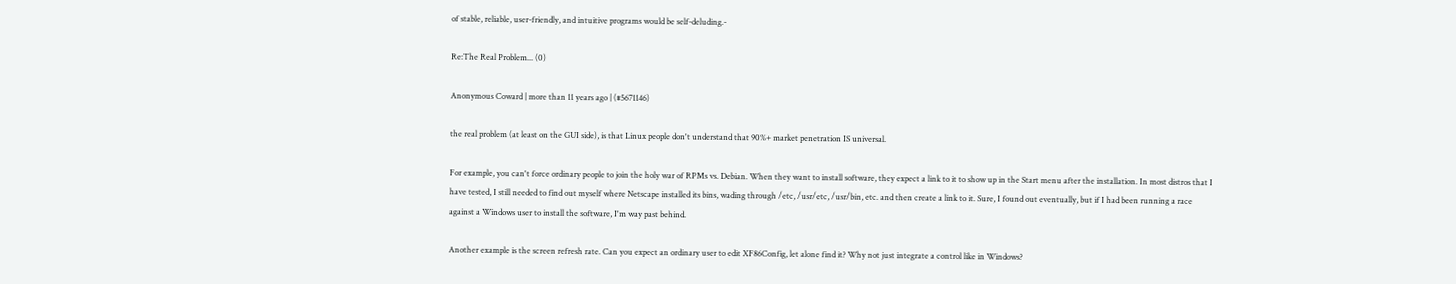of stable, reliable, user-friendly, and intuitive programs would be self-deluding.-

Re:The Real Problem... (0)

Anonymous Coward | more than 11 years ago | (#5671146)

the real problem (at least on the GUI side), is that Linux people don't understand that 90%+ market penetration IS universal.

For example, you can't force ordinary people to join the holy war of RPMs vs. Debian. When they want to install software, they expect a link to it to show up in the Start menu after the installation. In most distros that I have tested, I still needed to find out myself where Netscape installed its bins, wading through /etc, /usr/etc, /usr/bin, etc. and then create a link to it. Sure, I found out eventually, but if I had been running a race against a Windows user to install the software, I'm way past behind.

Another example is the screen refresh rate. Can you expect an ordinary user to edit XF86Config, let alone find it? Why not just integrate a control like in Windows?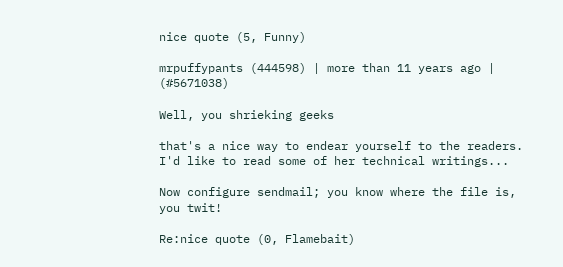nice quote (5, Funny)

mrpuffypants (444598) | more than 11 years ago | (#5671038)

Well, you shrieking geeks

that's a nice way to endear yourself to the readers. I'd like to read some of her technical writings...

Now configure sendmail; you know where the file is, you twit!

Re:nice quote (0, Flamebait)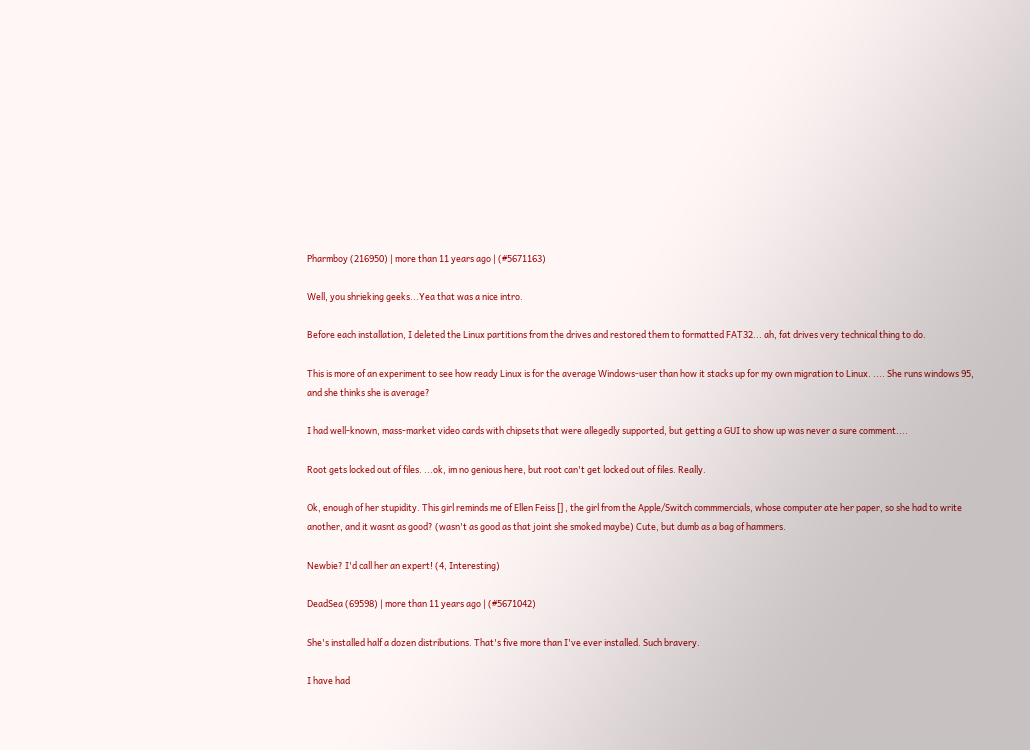Pharmboy (216950) | more than 11 years ago | (#5671163)

Well, you shrieking geeks...Yea that was a nice intro.

Before each installation, I deleted the Linux partitions from the drives and restored them to formatted FAT32... ah, fat drives very technical thing to do.

This is more of an experiment to see how ready Linux is for the average Windows-user than how it stacks up for my own migration to Linux. .... She runs windows 95, and she thinks she is average?

I had well-known, mass-market video cards with chipsets that were allegedly supported, but getting a GUI to show up was never a sure comment....

Root gets locked out of files. ...ok, im no genious here, but root can't get locked out of files. Really.

Ok, enough of her stupidity. This girl reminds me of Ellen Feiss [] , the girl from the Apple/Switch commmercials, whose computer ate her paper, so she had to write another, and it wasnt as good? (wasn't as good as that joint she smoked maybe) Cute, but dumb as a bag of hammers.

Newbie? I'd call her an expert! (4, Interesting)

DeadSea (69598) | more than 11 years ago | (#5671042)

She's installed half a dozen distributions. That's five more than I've ever installed. Such bravery.

I have had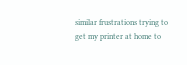similar frustrations trying to get my printer at home to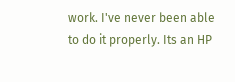work. I've never been able to do it properly. Its an HP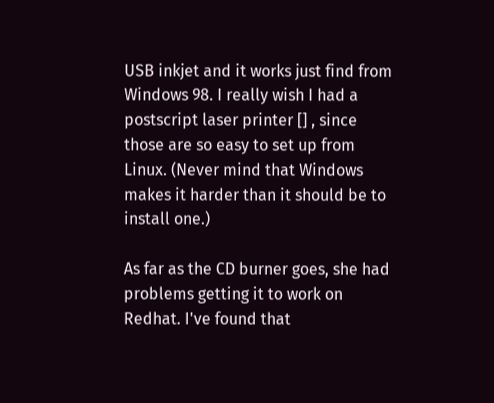USB inkjet and it works just find from Windows 98. I really wish I had a postscript laser printer [] , since those are so easy to set up from Linux. (Never mind that Windows makes it harder than it should be to install one.)

As far as the CD burner goes, she had problems getting it to work on Redhat. I've found that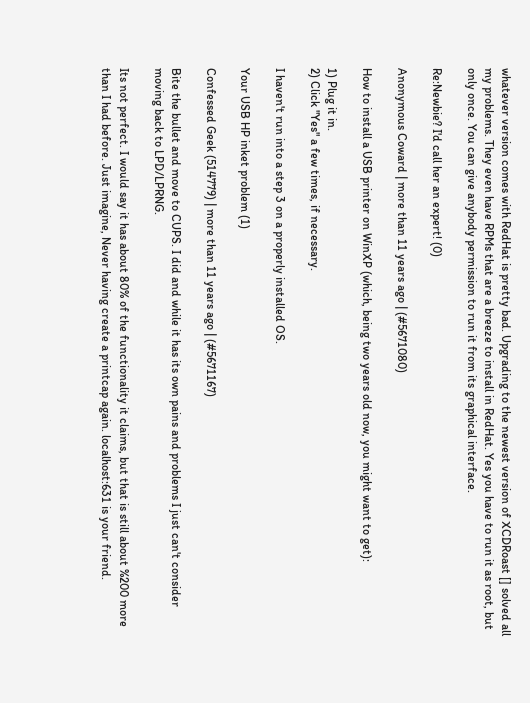whatever version comes with RedHat is pretty bad. Upgrading to the newest version of XCDRoast [] solved all my problems. They even have RPMs that are a breeze to install in RedHat. Yes you have to run it as root, but only once. You can give anybody permission to run it from its graphical interface.

Re:Newbie? I'd call her an expert! (0)

Anonymous Coward | more than 11 years ago | (#5671080)

How to install a USB printer on WinXP (which, being two years old now, you might want to get):

1) Plug it in.
2) Click "Yes" a few times, if necessary.

I haven't run into a step 3 on a properly installed OS.

Your USB HP inket problem (1)

Confessed Geek (514779) | more than 11 years ago | (#5671167)

Bite the bullet and move to CUPS. I did and while it has its own pains and problems I just can't consider moving back to LPD/LPRNG.

Its not perfect. I would say it has about 80% of the functionality it claims, but that is still about %200 more than I had before. Just imagine, Never having create a printcap again. localhost:631 is your friend.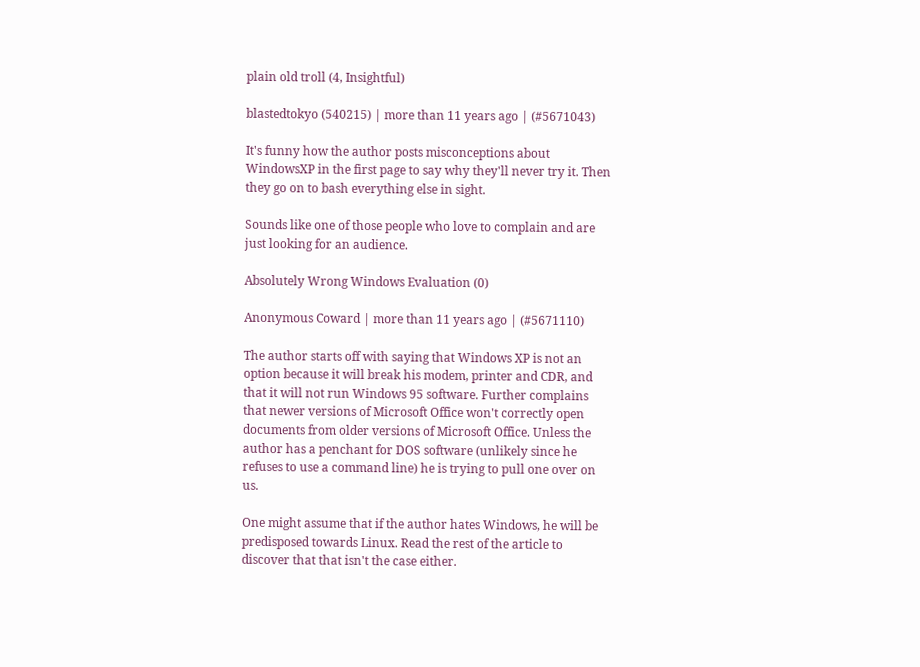plain old troll (4, Insightful)

blastedtokyo (540215) | more than 11 years ago | (#5671043)

It's funny how the author posts misconceptions about WindowsXP in the first page to say why they'll never try it. Then they go on to bash everything else in sight.

Sounds like one of those people who love to complain and are just looking for an audience.

Absolutely Wrong Windows Evaluation (0)

Anonymous Coward | more than 11 years ago | (#5671110)

The author starts off with saying that Windows XP is not an option because it will break his modem, printer and CDR, and that it will not run Windows 95 software. Further complains that newer versions of Microsoft Office won't correctly open documents from older versions of Microsoft Office. Unless the author has a penchant for DOS software (unlikely since he refuses to use a command line) he is trying to pull one over on us.

One might assume that if the author hates Windows, he will be predisposed towards Linux. Read the rest of the article to discover that that isn't the case either.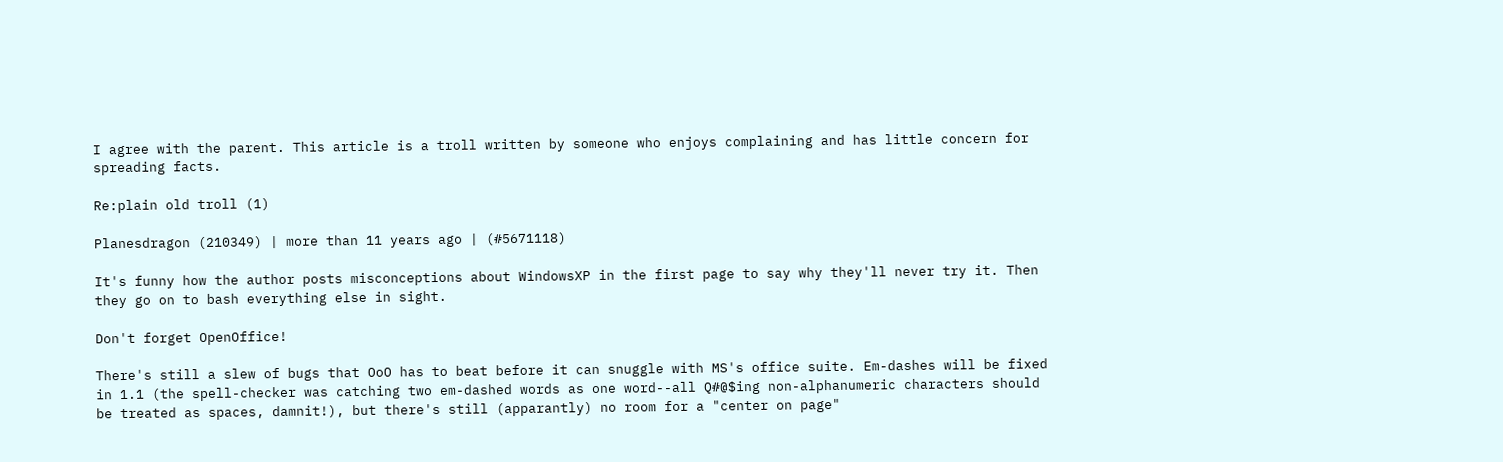I agree with the parent. This article is a troll written by someone who enjoys complaining and has little concern for spreading facts.

Re:plain old troll (1)

Planesdragon (210349) | more than 11 years ago | (#5671118)

It's funny how the author posts misconceptions about WindowsXP in the first page to say why they'll never try it. Then they go on to bash everything else in sight.

Don't forget OpenOffice!

There's still a slew of bugs that OoO has to beat before it can snuggle with MS's office suite. Em-dashes will be fixed in 1.1 (the spell-checker was catching two em-dashed words as one word--all Q#@$ing non-alphanumeric characters should be treated as spaces, damnit!), but there's still (apparantly) no room for a "center on page"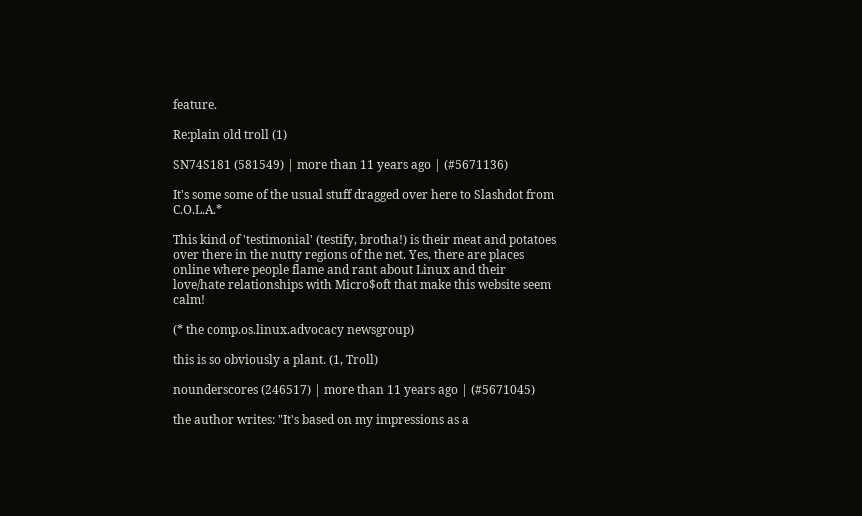feature.

Re:plain old troll (1)

SN74S181 (581549) | more than 11 years ago | (#5671136)

It's some some of the usual stuff dragged over here to Slashdot from C.O.L.A.*

This kind of 'testimonial' (testify, brotha!) is their meat and potatoes over there in the nutty regions of the net. Yes, there are places online where people flame and rant about Linux and their love/hate relationships with Micro$oft that make this website seem calm!

(* the comp.os.linux.advocacy newsgroup)

this is so obviously a plant. (1, Troll)

nounderscores (246517) | more than 11 years ago | (#5671045)

the author writes: "It's based on my impressions as a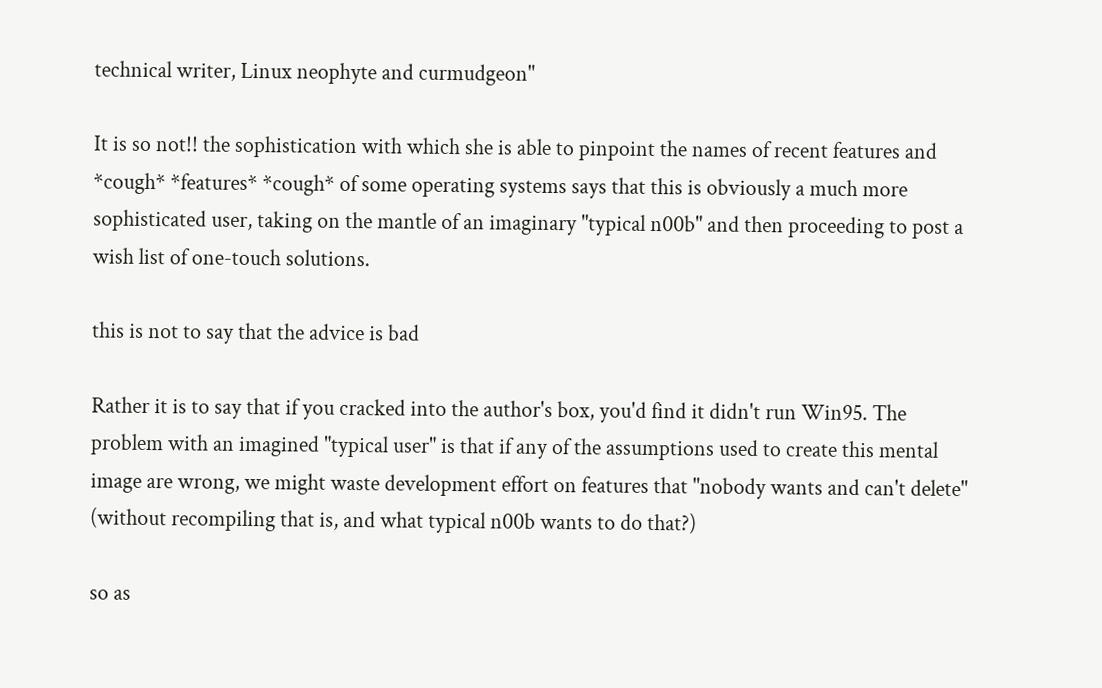technical writer, Linux neophyte and curmudgeon"

It is so not!! the sophistication with which she is able to pinpoint the names of recent features and *cough* *features* *cough* of some operating systems says that this is obviously a much more sophisticated user, taking on the mantle of an imaginary "typical n00b" and then proceeding to post a wish list of one-touch solutions.

this is not to say that the advice is bad

Rather it is to say that if you cracked into the author's box, you'd find it didn't run Win95. The problem with an imagined "typical user" is that if any of the assumptions used to create this mental image are wrong, we might waste development effort on features that "nobody wants and can't delete" (without recompiling that is, and what typical n00b wants to do that?)

so as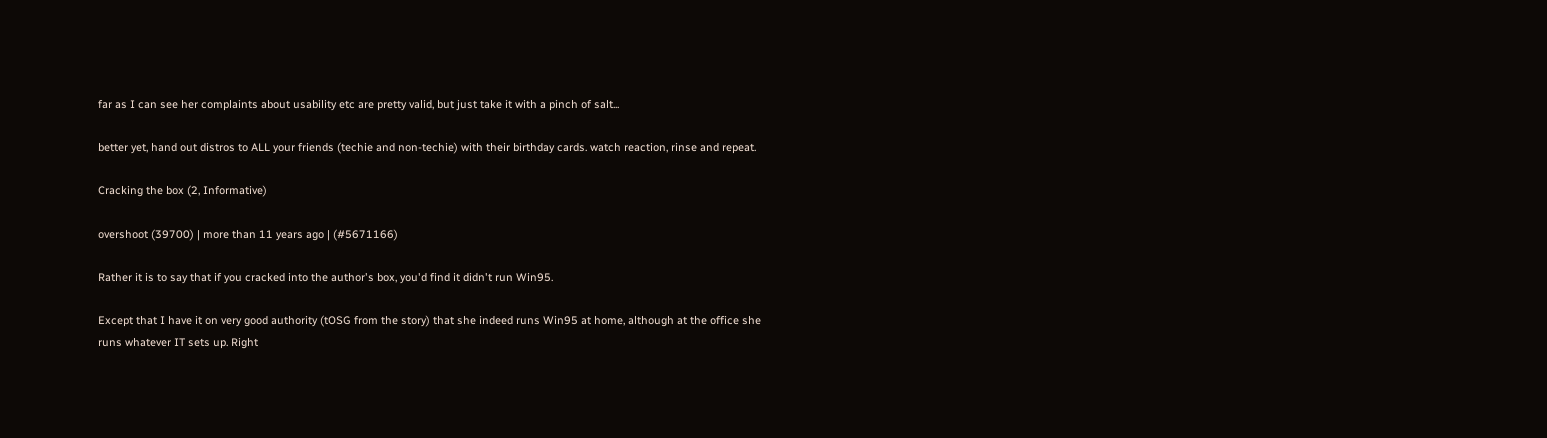far as I can see her complaints about usability etc are pretty valid, but just take it with a pinch of salt...

better yet, hand out distros to ALL your friends (techie and non-techie) with their birthday cards. watch reaction, rinse and repeat.

Cracking the box (2, Informative)

overshoot (39700) | more than 11 years ago | (#5671166)

Rather it is to say that if you cracked into the author's box, you'd find it didn't run Win95.

Except that I have it on very good authority (tOSG from the story) that she indeed runs Win95 at home, although at the office she runs whatever IT sets up. Right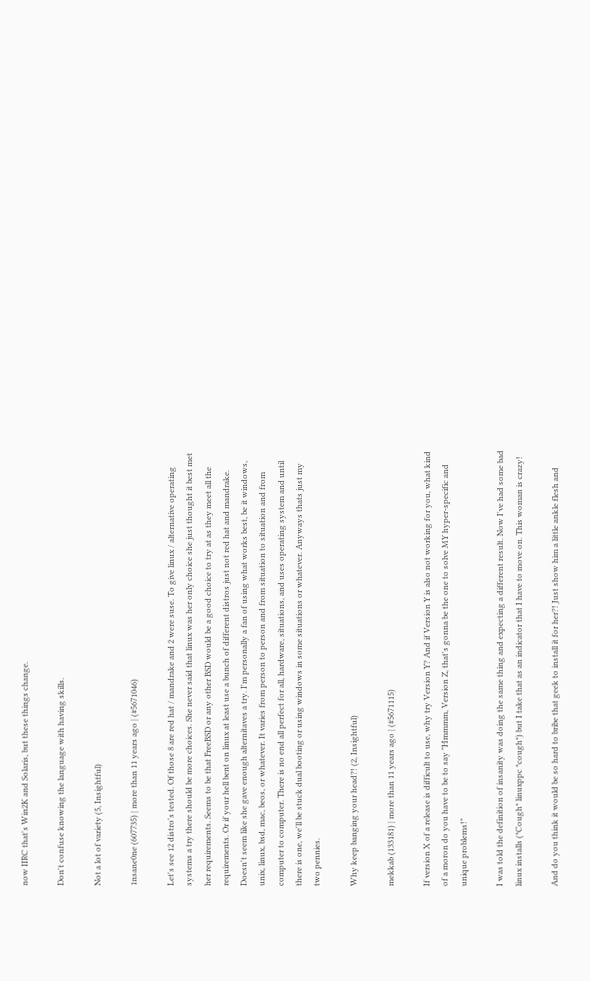now IIRC that's Win2K and Solaris, but these things change.

Don't confuse knowing the language with having skills.

Not a lot of variety (5, Insightful)

1nsane0ne (607735) | more than 11 years ago | (#5671046)

Let's see 12 distro's tested. Of those 8 are red hat / mandrake and 2 were suse. To give linux / alternative operating systems a try there should be more choices. She never said that linux was her only choice she just thought it best met her requirements. Seems to be that FreeBSD or any other BSD would be a good choice to try at as they meet all the requirements. Or if your hell bent on linux at least use a bunch of different distros just not red hat and mandrake. Doesn't seem like she gave enough alternitaves a try. I'm personally a fan of using what works best, be it windows, unix, linux, bsd, mac, beos, or whatever. It varies from person to person and from situation to situation and from computer to computer. There is no end all perfect for all, hardware, situations, and uses operating system and until there is one, we'll be stuck dual booting or using windows in some situations or whatever. Anyways thats just my two pennies.

Why keep banging your head?! (2, Insightful)

mekkab (133181) | more than 11 years ago | (#5671115)

If version X of a release is difficult to use, why try Version Y? And if Version Y is also not working for you, what kind of a moron do you have to be to say "Hmmmm, Version Z, that's gonna be the one to solve MY hyper-specific and unique problems!"

I was told the definition of insanity was doing the same thing and expecting a different result. Now I've had some bad linux installs (*Cough* linuxppc *cough*) but I take that as an indicator that I have to move on. This woman is crazy!

And do you think it would be so hard to bribe that geek to install it for her?! Just show him a little ankle flesh and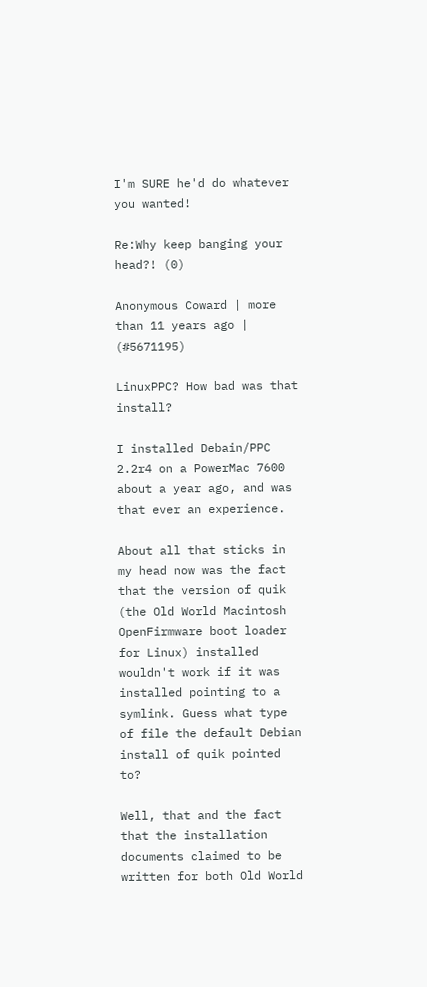I'm SURE he'd do whatever you wanted!

Re:Why keep banging your head?! (0)

Anonymous Coward | more than 11 years ago | (#5671195)

LinuxPPC? How bad was that install?

I installed Debain/PPC 2.2r4 on a PowerMac 7600 about a year ago, and was that ever an experience.

About all that sticks in my head now was the fact that the version of quik (the Old World Macintosh OpenFirmware boot loader for Linux) installed wouldn't work if it was installed pointing to a symlink. Guess what type of file the default Debian install of quik pointed to?

Well, that and the fact that the installation documents claimed to be written for both Old World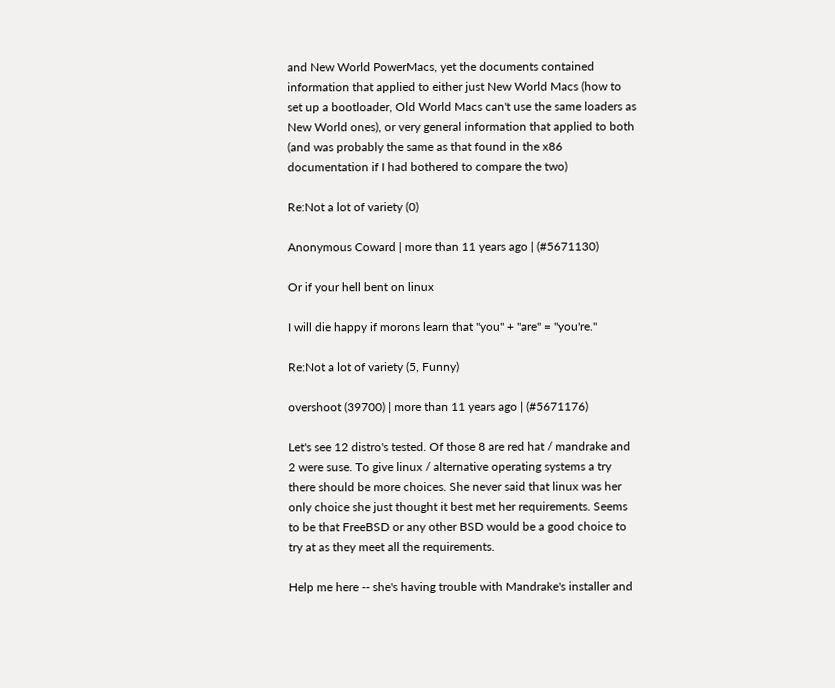and New World PowerMacs, yet the documents contained information that applied to either just New World Macs (how to set up a bootloader, Old World Macs can't use the same loaders as New World ones), or very general information that applied to both (and was probably the same as that found in the x86 documentation if I had bothered to compare the two)

Re:Not a lot of variety (0)

Anonymous Coward | more than 11 years ago | (#5671130)

Or if your hell bent on linux

I will die happy if morons learn that "you" + "are" = "you're."

Re:Not a lot of variety (5, Funny)

overshoot (39700) | more than 11 years ago | (#5671176)

Let's see 12 distro's tested. Of those 8 are red hat / mandrake and 2 were suse. To give linux / alternative operating systems a try there should be more choices. She never said that linux was her only choice she just thought it best met her requirements. Seems to be that FreeBSD or any other BSD would be a good choice to try at as they meet all the requirements.

Help me here -- she's having trouble with Mandrake's installer and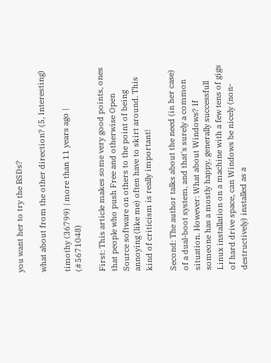you want her to try the BSDs?

what about from the other direction? (5, Interesting)

timothy (36799) | more than 11 years ago | (#5671048)

First: This article makes some very good points, ones that people who push Free and otherwise Open Source software on others to the point of being annoying (like me) often have to skirt around. This kind of criticism is really important!

Second: The author talks about the need (in her case) of a dual-boot system, and that's surely a common situation. However: What about Windows? If someone has a mostly happy, generally successfull Linux installation on a machine with a few tens of gigs of hard drive space, can Windows be nicely (non-destructively) installed as a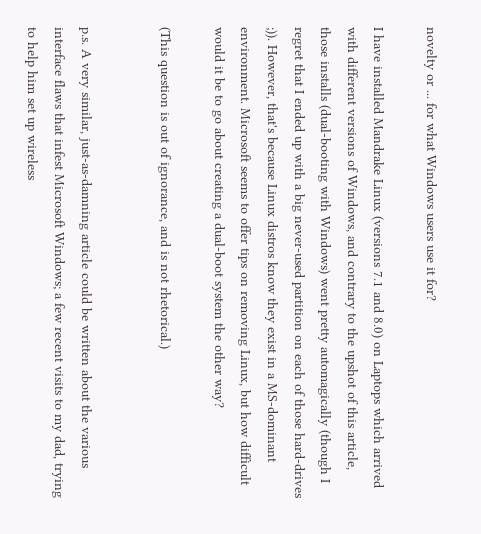novelty or ... for what Windows users use it for?

I have installed Mandrake Linux (versions 7.1 and 8.0) on Laptops which arrived with different versions of Windows, and contrary to the upshot of this article, those installs (dual-booting with Windows) went pretty automagically (though I regret that I ended up with a big never-used partition on each of those hard-drives ;)). However, that's because Linux distros know they exist in a MS-dominant environment. Microsoft seems to offer tips on removing Linux, but how difficult would it be to go about creating a dual-boot system the other way?

(This question is out of ignorance, and is not rhetorical.)


p.s. A very similar, just-as-damning article could be written about the various interface flaws that infest Microsoft Windows; a few recent visits to my dad, trying to help him set up wireless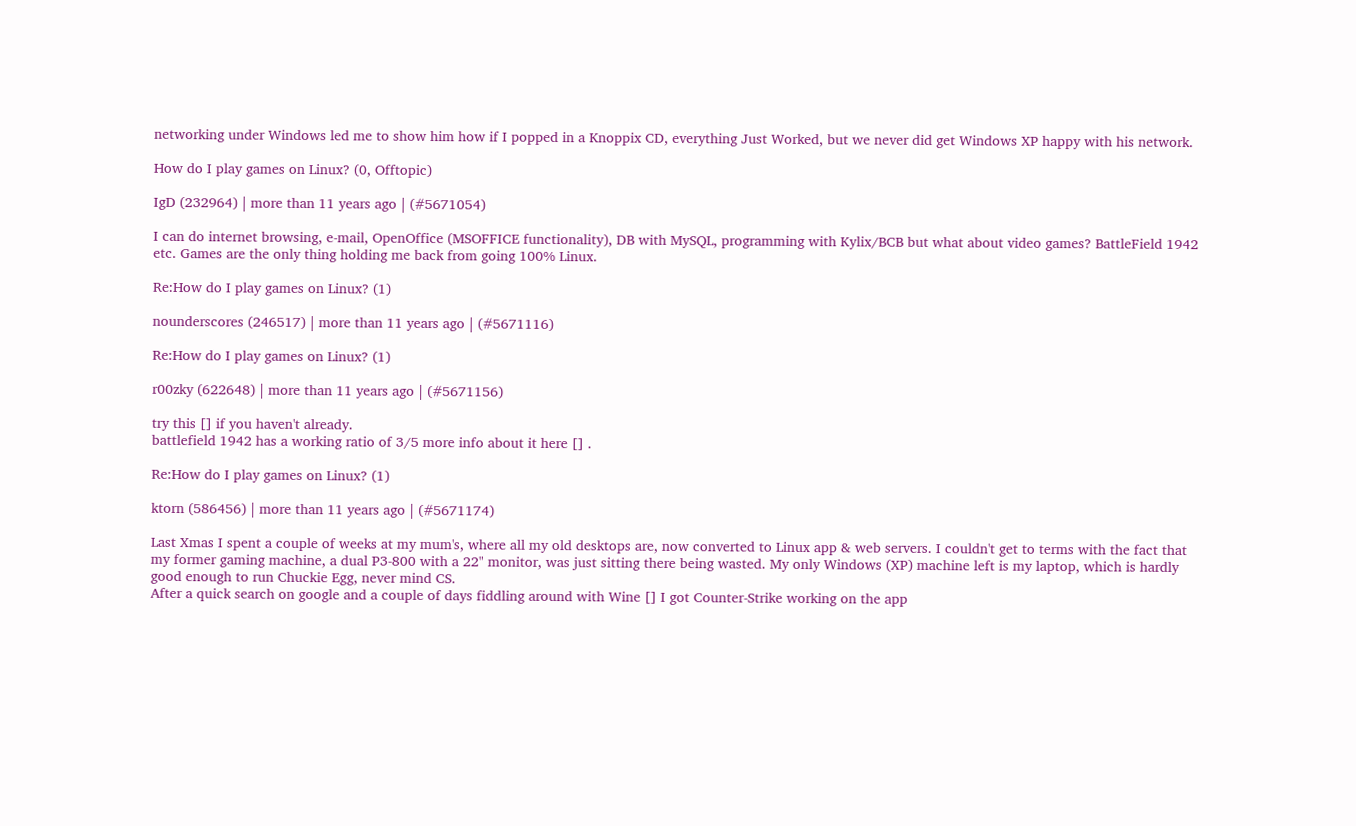networking under Windows led me to show him how if I popped in a Knoppix CD, everything Just Worked, but we never did get Windows XP happy with his network.

How do I play games on Linux? (0, Offtopic)

IgD (232964) | more than 11 years ago | (#5671054)

I can do internet browsing, e-mail, OpenOffice (MSOFFICE functionality), DB with MySQL, programming with Kylix/BCB but what about video games? BattleField 1942 etc. Games are the only thing holding me back from going 100% Linux.

Re:How do I play games on Linux? (1)

nounderscores (246517) | more than 11 years ago | (#5671116)

Re:How do I play games on Linux? (1)

r00zky (622648) | more than 11 years ago | (#5671156)

try this [] if you haven't already.
battlefield 1942 has a working ratio of 3/5 more info about it here [] .

Re:How do I play games on Linux? (1)

ktorn (586456) | more than 11 years ago | (#5671174)

Last Xmas I spent a couple of weeks at my mum's, where all my old desktops are, now converted to Linux app & web servers. I couldn't get to terms with the fact that my former gaming machine, a dual P3-800 with a 22" monitor, was just sitting there being wasted. My only Windows (XP) machine left is my laptop, which is hardly good enough to run Chuckie Egg, never mind CS.
After a quick search on google and a couple of days fiddling around with Wine [] I got Counter-Strike working on the app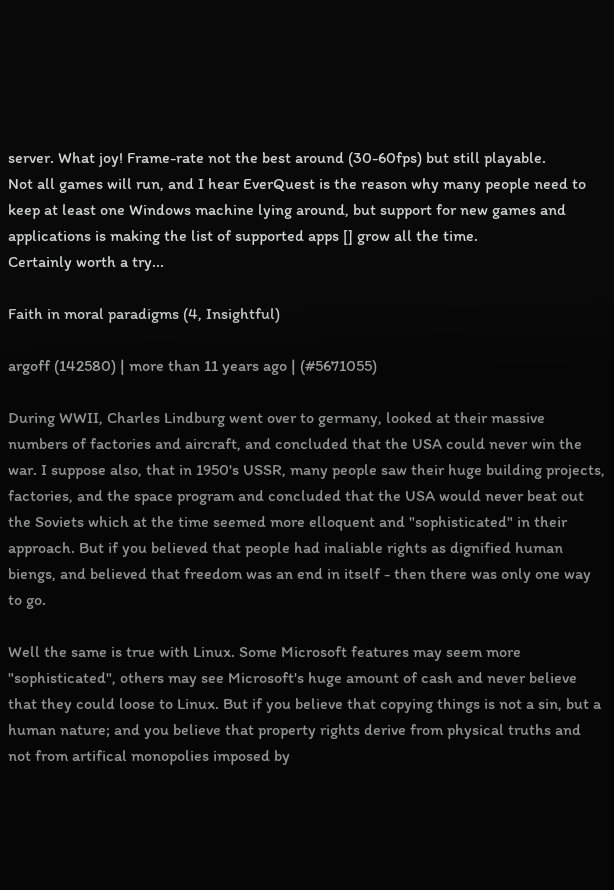server. What joy! Frame-rate not the best around (30-60fps) but still playable.
Not all games will run, and I hear EverQuest is the reason why many people need to keep at least one Windows machine lying around, but support for new games and applications is making the list of supported apps [] grow all the time.
Certainly worth a try...

Faith in moral paradigms (4, Insightful)

argoff (142580) | more than 11 years ago | (#5671055)

During WWII, Charles Lindburg went over to germany, looked at their massive numbers of factories and aircraft, and concluded that the USA could never win the war. I suppose also, that in 1950's USSR, many people saw their huge building projects, factories, and the space program and concluded that the USA would never beat out the Soviets which at the time seemed more elloquent and "sophisticated" in their approach. But if you believed that people had inaliable rights as dignified human biengs, and believed that freedom was an end in itself - then there was only one way to go.

Well the same is true with Linux. Some Microsoft features may seem more "sophisticated", others may see Microsoft's huge amount of cash and never believe that they could loose to Linux. But if you believe that copying things is not a sin, but a human nature; and you believe that property rights derive from physical truths and not from artifical monopolies imposed by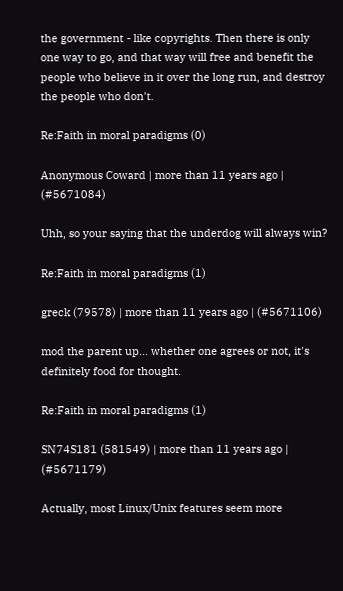the government - like copyrights. Then there is only one way to go, and that way will free and benefit the people who believe in it over the long run, and destroy the people who don't.

Re:Faith in moral paradigms (0)

Anonymous Coward | more than 11 years ago | (#5671084)

Uhh, so your saying that the underdog will always win?

Re:Faith in moral paradigms (1)

greck (79578) | more than 11 years ago | (#5671106)

mod the parent up... whether one agrees or not, it's definitely food for thought.

Re:Faith in moral paradigms (1)

SN74S181 (581549) | more than 11 years ago | (#5671179)

Actually, most Linux/Unix features seem more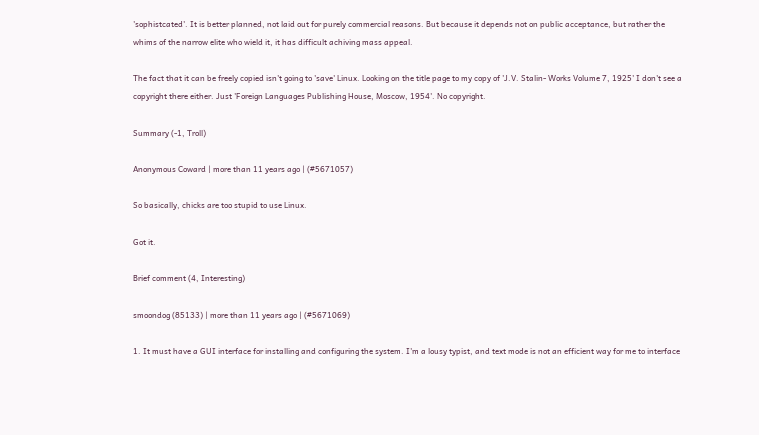'sophistcated'. It is better planned, not laid out for purely commercial reasons. But because it depends not on public acceptance, but rather the whims of the narrow elite who wield it, it has difficult achiving mass appeal.

The fact that it can be freely copied isn't going to 'save' Linux. Looking on the title page to my copy of 'J.V. Stalin- Works Volume 7, 1925' I don't see a copyright there either. Just 'Foreign Languages Publishing House, Moscow, 1954'. No copyright.

Summary (-1, Troll)

Anonymous Coward | more than 11 years ago | (#5671057)

So basically, chicks are too stupid to use Linux.

Got it.

Brief comment (4, Interesting)

smoondog (85133) | more than 11 years ago | (#5671069)

1. It must have a GUI interface for installing and configuring the system. I'm a lousy typist, and text mode is not an efficient way for me to interface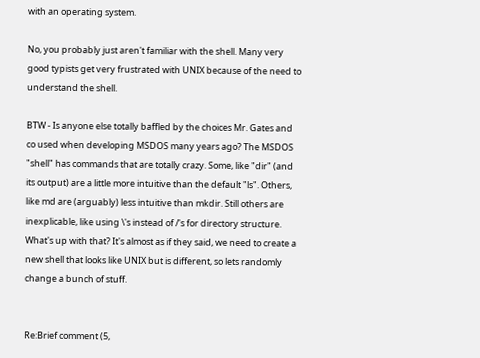with an operating system.

No, you probably just aren't familiar with the shell. Many very good typists get very frustrated with UNIX because of the need to understand the shell.

BTW - Is anyone else totally baffled by the choices Mr. Gates and co used when developing MSDOS many years ago? The MSDOS "shell" has commands that are totally crazy. Some, like "dir" (and its output) are a little more intuitive than the default "ls". Others, like md are (arguably) less intuitive than mkdir. Still others are inexplicable, like using \'s instead of /'s for directory structure. What's up with that? It's almost as if they said, we need to create a new shell that looks like UNIX but is different, so lets randomly change a bunch of stuff.


Re:Brief comment (5,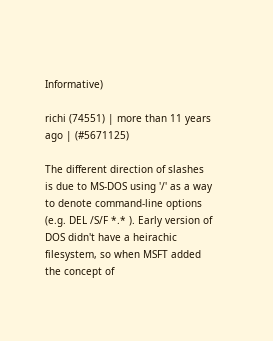Informative)

richi (74551) | more than 11 years ago | (#5671125)

The different direction of slashes is due to MS-DOS using '/' as a way to denote command-line options (e.g. DEL /S/F *.* ). Early version of DOS didn't have a heirachic filesystem, so when MSFT added the concept of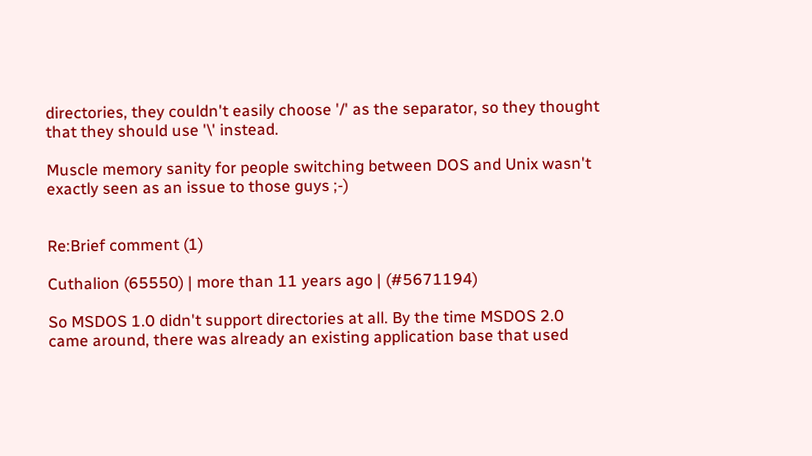directories, they couldn't easily choose '/' as the separator, so they thought that they should use '\' instead.

Muscle memory sanity for people switching between DOS and Unix wasn't exactly seen as an issue to those guys ;-)


Re:Brief comment (1)

Cuthalion (65550) | more than 11 years ago | (#5671194)

So MSDOS 1.0 didn't support directories at all. By the time MSDOS 2.0 came around, there was already an existing application base that used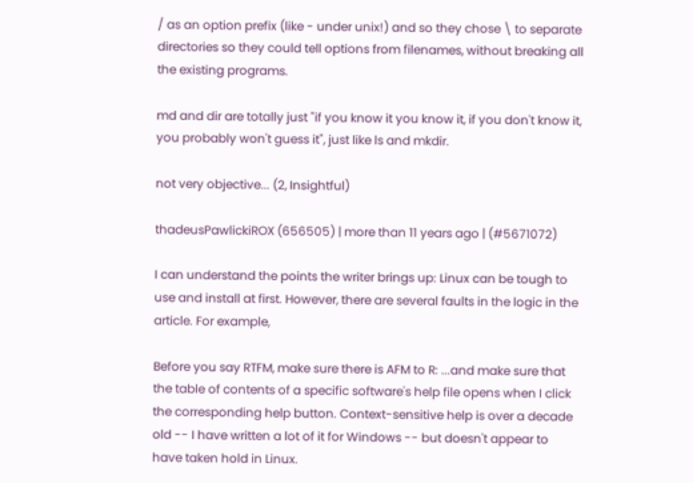/ as an option prefix (like - under unix!) and so they chose \ to separate directories so they could tell options from filenames, without breaking all the existing programs.

md and dir are totally just "if you know it you know it, if you don't know it, you probably won't guess it", just like ls and mkdir.

not very objective... (2, Insightful)

thadeusPawlickiROX (656505) | more than 11 years ago | (#5671072)

I can understand the points the writer brings up: Linux can be tough to use and install at first. However, there are several faults in the logic in the article. For example,

Before you say RTFM, make sure there is AFM to R: ...and make sure that the table of contents of a specific software's help file opens when I click the corresponding help button. Context-sensitive help is over a decade old -- I have written a lot of it for Windows -- but doesn't appear to have taken hold in Linux.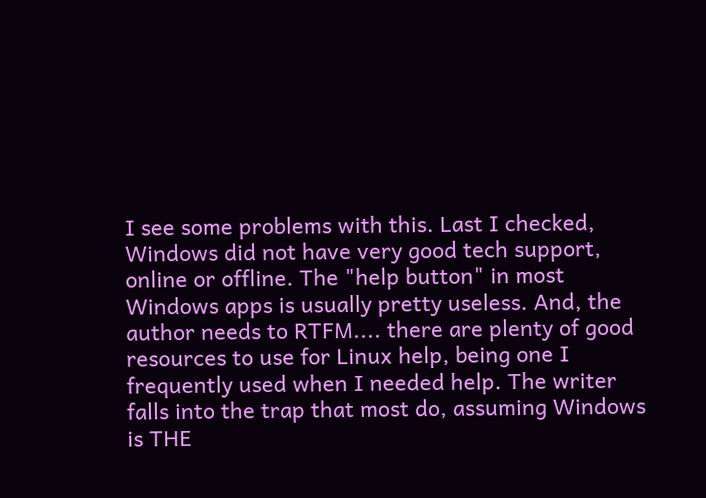I see some problems with this. Last I checked, Windows did not have very good tech support, online or offline. The "help button" in most Windows apps is usually pretty useless. And, the author needs to RTFM.... there are plenty of good resources to use for Linux help, being one I frequently used when I needed help. The writer falls into the trap that most do, assuming Windows is THE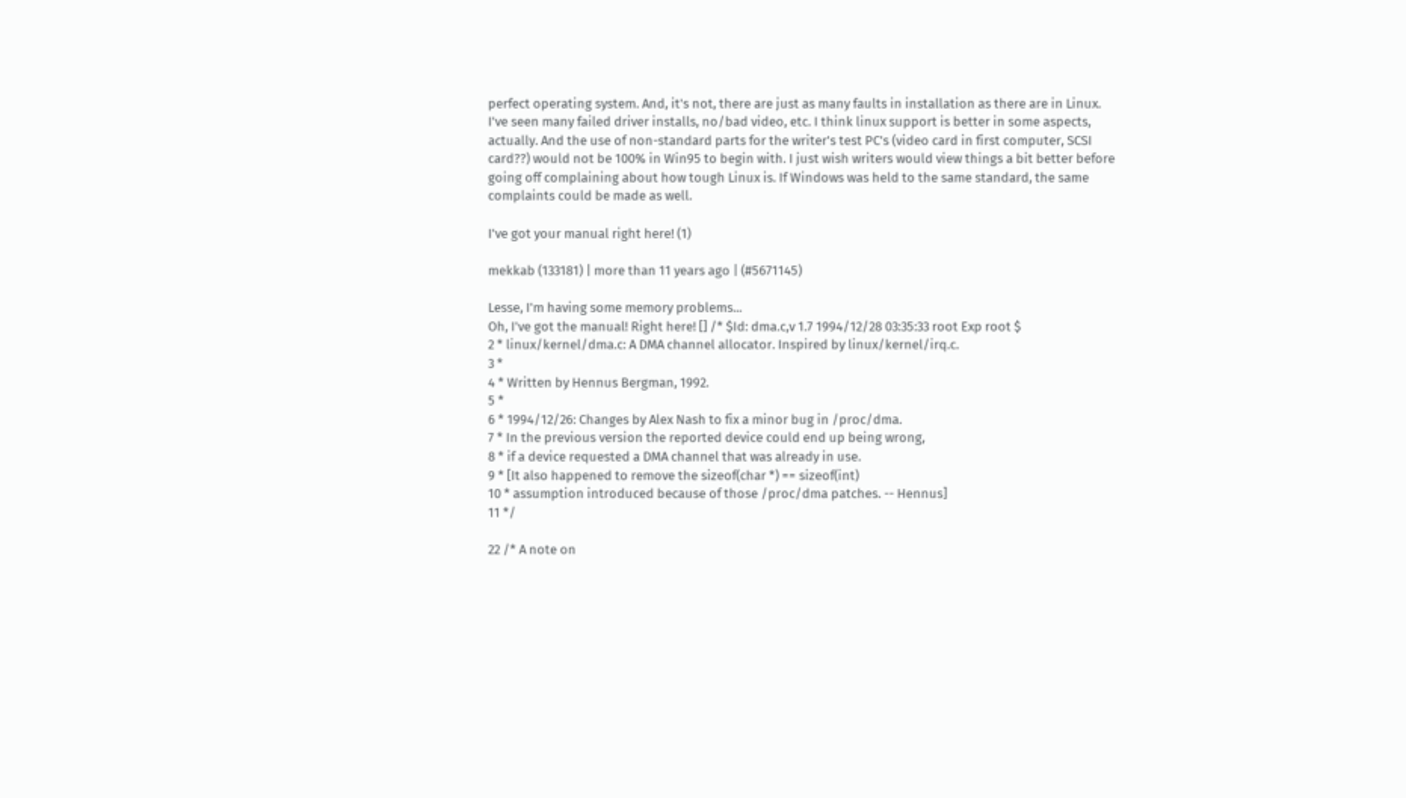perfect operating system. And, it's not, there are just as many faults in installation as there are in Linux. I've seen many failed driver installs, no/bad video, etc. I think linux support is better in some aspects, actually. And the use of non-standard parts for the writer's test PC's (video card in first computer, SCSI card??) would not be 100% in Win95 to begin with. I just wish writers would view things a bit better before going off complaining about how tough Linux is. If Windows was held to the same standard, the same complaints could be made as well.

I've got your manual right here! (1)

mekkab (133181) | more than 11 years ago | (#5671145)

Lesse, I'm having some memory problems...
Oh, I've got the manual! Right here! [] /* $Id: dma.c,v 1.7 1994/12/28 03:35:33 root Exp root $
2 * linux/kernel/dma.c: A DMA channel allocator. Inspired by linux/kernel/irq.c.
3 *
4 * Written by Hennus Bergman, 1992.
5 *
6 * 1994/12/26: Changes by Alex Nash to fix a minor bug in /proc/dma.
7 * In the previous version the reported device could end up being wrong,
8 * if a device requested a DMA channel that was already in use.
9 * [It also happened to remove the sizeof(char *) == sizeof(int)
10 * assumption introduced because of those /proc/dma patches. -- Hennus]
11 */

22 /* A note on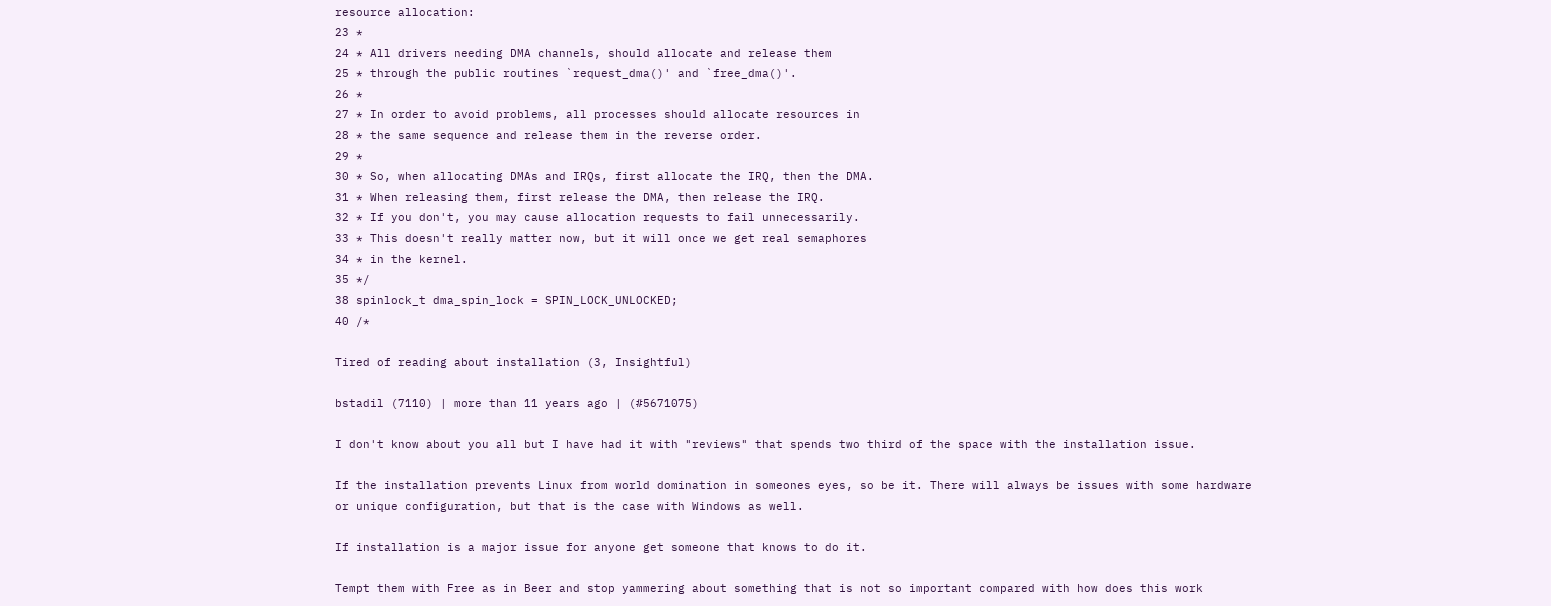resource allocation:
23 *
24 * All drivers needing DMA channels, should allocate and release them
25 * through the public routines `request_dma()' and `free_dma()'.
26 *
27 * In order to avoid problems, all processes should allocate resources in
28 * the same sequence and release them in the reverse order.
29 *
30 * So, when allocating DMAs and IRQs, first allocate the IRQ, then the DMA.
31 * When releasing them, first release the DMA, then release the IRQ.
32 * If you don't, you may cause allocation requests to fail unnecessarily.
33 * This doesn't really matter now, but it will once we get real semaphores
34 * in the kernel.
35 */
38 spinlock_t dma_spin_lock = SPIN_LOCK_UNLOCKED;
40 /*

Tired of reading about installation (3, Insightful)

bstadil (7110) | more than 11 years ago | (#5671075)

I don't know about you all but I have had it with "reviews" that spends two third of the space with the installation issue.

If the installation prevents Linux from world domination in someones eyes, so be it. There will always be issues with some hardware or unique configuration, but that is the case with Windows as well.

If installation is a major issue for anyone get someone that knows to do it.

Tempt them with Free as in Beer and stop yammering about something that is not so important compared with how does this work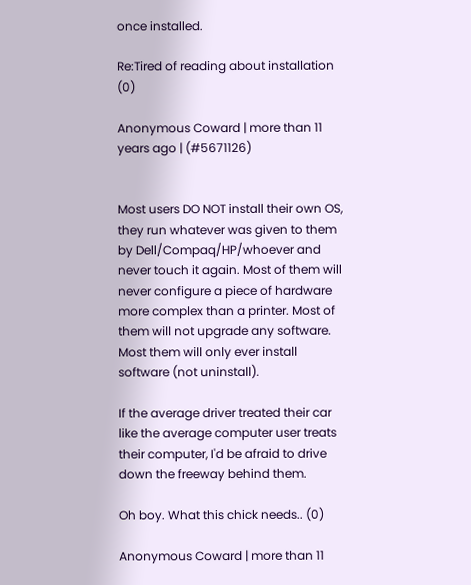once installed.

Re:Tired of reading about installation (0)

Anonymous Coward | more than 11 years ago | (#5671126)


Most users DO NOT install their own OS, they run whatever was given to them by Dell/Compaq/HP/whoever and never touch it again. Most of them will never configure a piece of hardware more complex than a printer. Most of them will not upgrade any software. Most them will only ever install software (not uninstall).

If the average driver treated their car like the average computer user treats their computer, I'd be afraid to drive down the freeway behind them.

Oh boy. What this chick needs.. (0)

Anonymous Coward | more than 11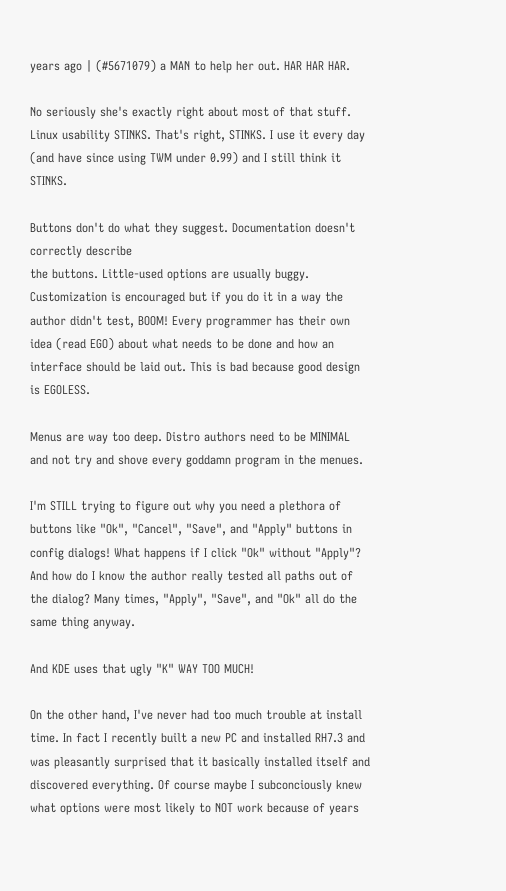years ago | (#5671079) a MAN to help her out. HAR HAR HAR.

No seriously she's exactly right about most of that stuff. Linux usability STINKS. That's right, STINKS. I use it every day (and have since using TWM under 0.99) and I still think it STINKS.

Buttons don't do what they suggest. Documentation doesn't correctly describe
the buttons. Little-used options are usually buggy. Customization is encouraged but if you do it in a way the author didn't test, BOOM! Every programmer has their own idea (read EGO) about what needs to be done and how an interface should be laid out. This is bad because good design is EGOLESS.

Menus are way too deep. Distro authors need to be MINIMAL and not try and shove every goddamn program in the menues.

I'm STILL trying to figure out why you need a plethora of buttons like "Ok", "Cancel", "Save", and "Apply" buttons in config dialogs! What happens if I click "Ok" without "Apply"? And how do I know the author really tested all paths out of the dialog? Many times, "Apply", "Save", and "Ok" all do the same thing anyway.

And KDE uses that ugly "K" WAY TOO MUCH!

On the other hand, I've never had too much trouble at install time. In fact I recently built a new PC and installed RH7.3 and was pleasantly surprised that it basically installed itself and discovered everything. Of course maybe I subconciously knew what options were most likely to NOT work because of years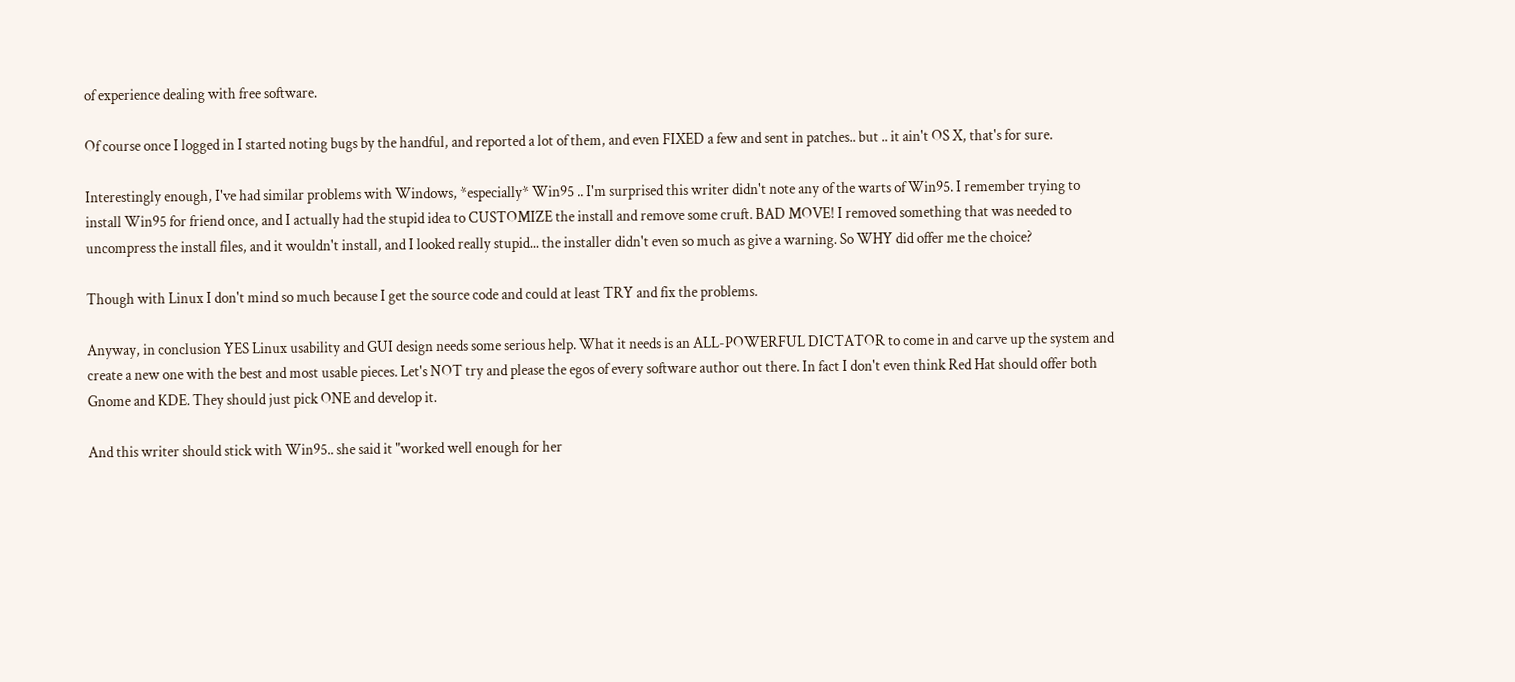of experience dealing with free software.

Of course once I logged in I started noting bugs by the handful, and reported a lot of them, and even FIXED a few and sent in patches.. but .. it ain't OS X, that's for sure.

Interestingly enough, I've had similar problems with Windows, *especially* Win95 .. I'm surprised this writer didn't note any of the warts of Win95. I remember trying to install Win95 for friend once, and I actually had the stupid idea to CUSTOMIZE the install and remove some cruft. BAD MOVE! I removed something that was needed to uncompress the install files, and it wouldn't install, and I looked really stupid... the installer didn't even so much as give a warning. So WHY did offer me the choice?

Though with Linux I don't mind so much because I get the source code and could at least TRY and fix the problems.

Anyway, in conclusion YES Linux usability and GUI design needs some serious help. What it needs is an ALL-POWERFUL DICTATOR to come in and carve up the system and create a new one with the best and most usable pieces. Let's NOT try and please the egos of every software author out there. In fact I don't even think Red Hat should offer both Gnome and KDE. They should just pick ONE and develop it.

And this writer should stick with Win95.. she said it "worked well enough for her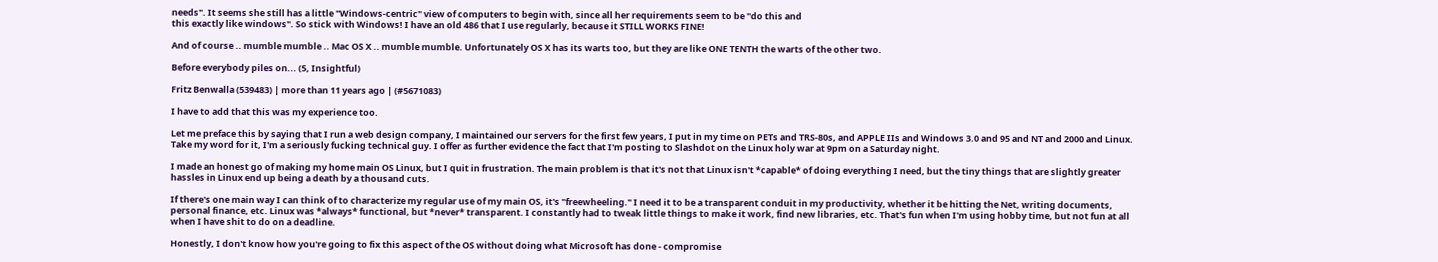needs". It seems she still has a little "Windows-centric" view of computers to begin with, since all her requirements seem to be "do this and
this exactly like windows". So stick with Windows! I have an old 486 that I use regularly, because it STILL WORKS FINE!

And of course .. mumble mumble .. Mac OS X .. mumble mumble. Unfortunately OS X has its warts too, but they are like ONE TENTH the warts of the other two.

Before everybody piles on... (5, Insightful)

Fritz Benwalla (539483) | more than 11 years ago | (#5671083)

I have to add that this was my experience too.

Let me preface this by saying that I run a web design company, I maintained our servers for the first few years, I put in my time on PETs and TRS-80s, and APPLE IIs and Windows 3.0 and 95 and NT and 2000 and Linux. Take my word for it, I'm a seriously fucking technical guy. I offer as further evidence the fact that I'm posting to Slashdot on the Linux holy war at 9pm on a Saturday night.

I made an honest go of making my home main OS Linux, but I quit in frustration. The main problem is that it's not that Linux isn't *capable* of doing everything I need, but the tiny things that are slightly greater hassles in Linux end up being a death by a thousand cuts.

If there's one main way I can think of to characterize my regular use of my main OS, it's "freewheeling." I need it to be a transparent conduit in my productivity, whether it be hitting the Net, writing documents, personal finance, etc. Linux was *always* functional, but *never* transparent. I constantly had to tweak little things to make it work, find new libraries, etc. That's fun when I'm using hobby time, but not fun at all when I have shit to do on a deadline.

Honestly, I don't know how you're going to fix this aspect of the OS without doing what Microsoft has done - compromise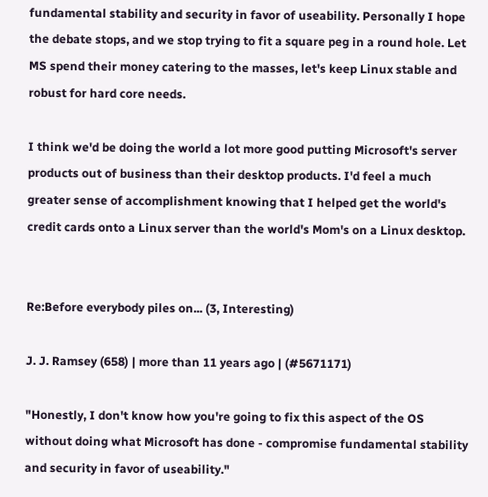fundamental stability and security in favor of useability. Personally I hope the debate stops, and we stop trying to fit a square peg in a round hole. Let MS spend their money catering to the masses, let's keep Linux stable and robust for hard core needs.

I think we'd be doing the world a lot more good putting Microsoft's server products out of business than their desktop products. I'd feel a much greater sense of accomplishment knowing that I helped get the world's credit cards onto a Linux server than the world's Mom's on a Linux desktop.


Re:Before everybody piles on... (3, Interesting)

J. J. Ramsey (658) | more than 11 years ago | (#5671171)

"Honestly, I don't know how you're going to fix this aspect of the OS without doing what Microsoft has done - compromise fundamental stability and security in favor of useability."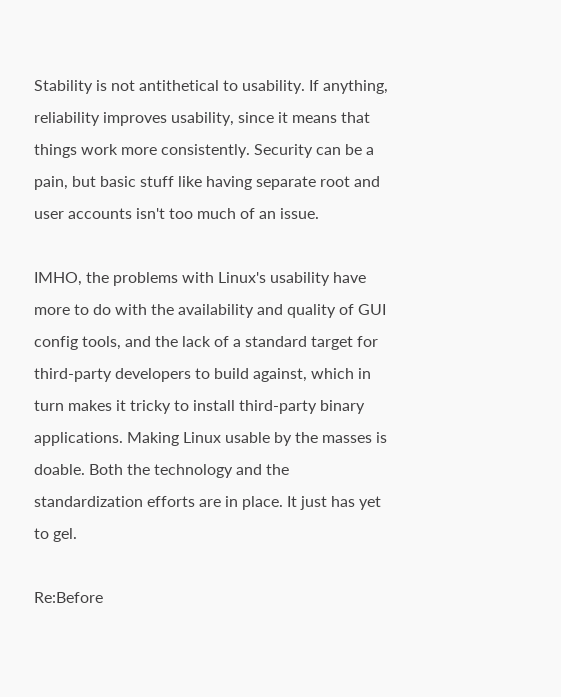Stability is not antithetical to usability. If anything, reliability improves usability, since it means that things work more consistently. Security can be a pain, but basic stuff like having separate root and user accounts isn't too much of an issue.

IMHO, the problems with Linux's usability have more to do with the availability and quality of GUI config tools, and the lack of a standard target for third-party developers to build against, which in turn makes it tricky to install third-party binary applications. Making Linux usable by the masses is doable. Both the technology and the standardization efforts are in place. It just has yet to gel.

Re:Before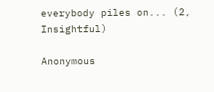everybody piles on... (2, Insightful)

Anonymous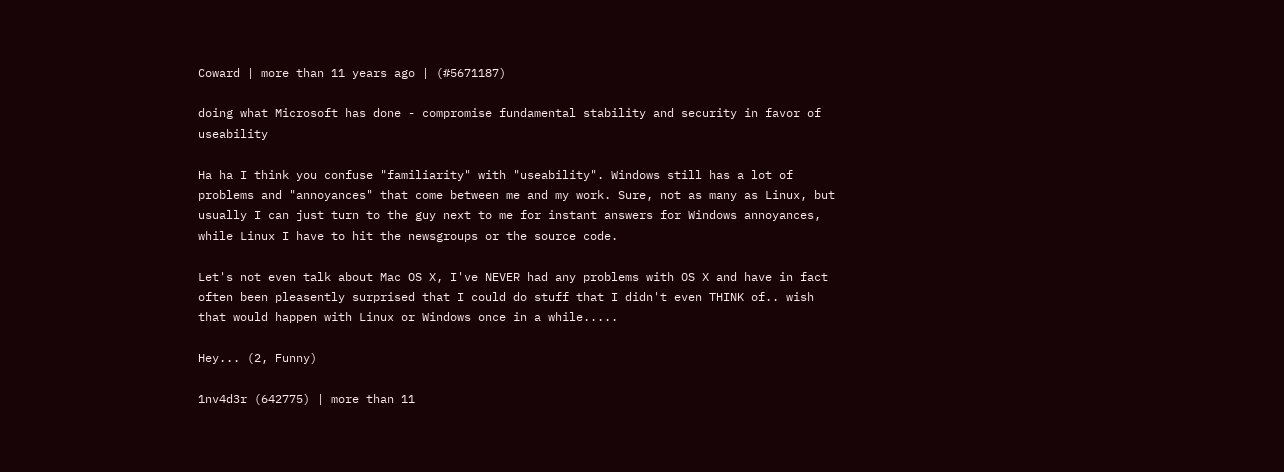Coward | more than 11 years ago | (#5671187)

doing what Microsoft has done - compromise fundamental stability and security in favor of useability

Ha ha I think you confuse "familiarity" with "useability". Windows still has a lot of problems and "annoyances" that come between me and my work. Sure, not as many as Linux, but usually I can just turn to the guy next to me for instant answers for Windows annoyances, while Linux I have to hit the newsgroups or the source code.

Let's not even talk about Mac OS X, I've NEVER had any problems with OS X and have in fact often been pleasently surprised that I could do stuff that I didn't even THINK of.. wish that would happen with Linux or Windows once in a while.....

Hey... (2, Funny)

1nv4d3r (642775) | more than 11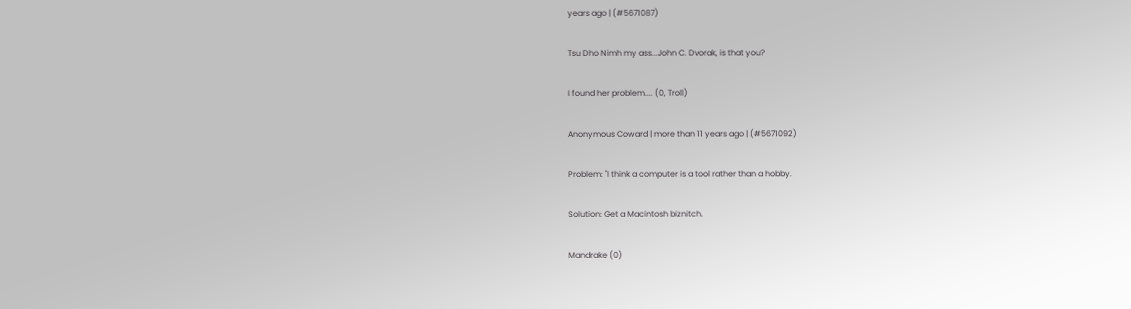years ago | (#5671087)

Tsu Dho Nimh my ass...John C. Dvorak, is that you?

I found her problem.... (0, Troll)

Anonymous Coward | more than 11 years ago | (#5671092)

Problem: "I think a computer is a tool rather than a hobby.

Solution: Get a Macintosh biznitch.

Mandrake (0)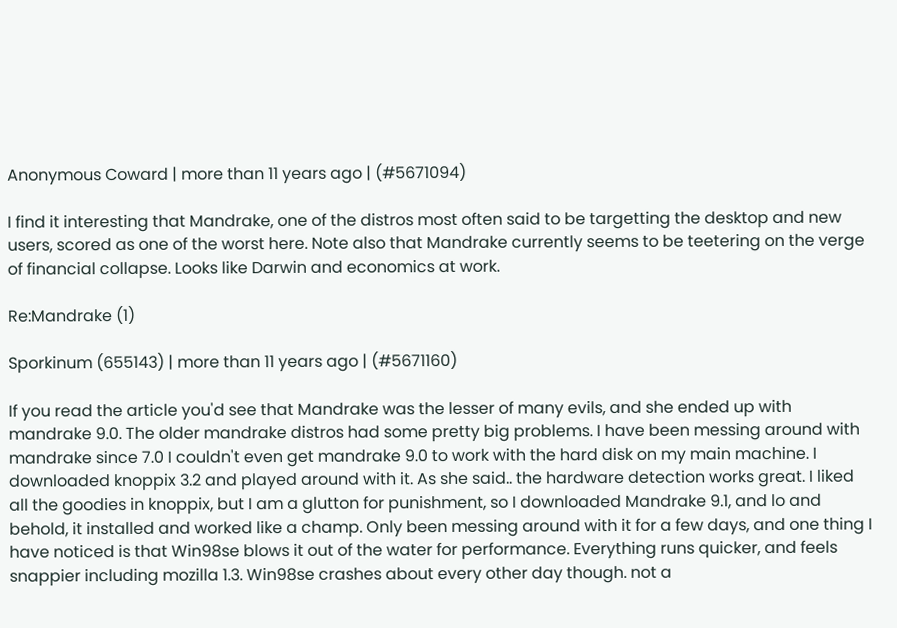Anonymous Coward | more than 11 years ago | (#5671094)

I find it interesting that Mandrake, one of the distros most often said to be targetting the desktop and new users, scored as one of the worst here. Note also that Mandrake currently seems to be teetering on the verge of financial collapse. Looks like Darwin and economics at work.

Re:Mandrake (1)

Sporkinum (655143) | more than 11 years ago | (#5671160)

If you read the article you'd see that Mandrake was the lesser of many evils, and she ended up with mandrake 9.0. The older mandrake distros had some pretty big problems. I have been messing around with mandrake since 7.0 I couldn't even get mandrake 9.0 to work with the hard disk on my main machine. I downloaded knoppix 3.2 and played around with it. As she said.. the hardware detection works great. I liked all the goodies in knoppix, but I am a glutton for punishment, so I downloaded Mandrake 9.1, and lo and behold, it installed and worked like a champ. Only been messing around with it for a few days, and one thing I have noticed is that Win98se blows it out of the water for performance. Everything runs quicker, and feels snappier including mozilla 1.3. Win98se crashes about every other day though. not a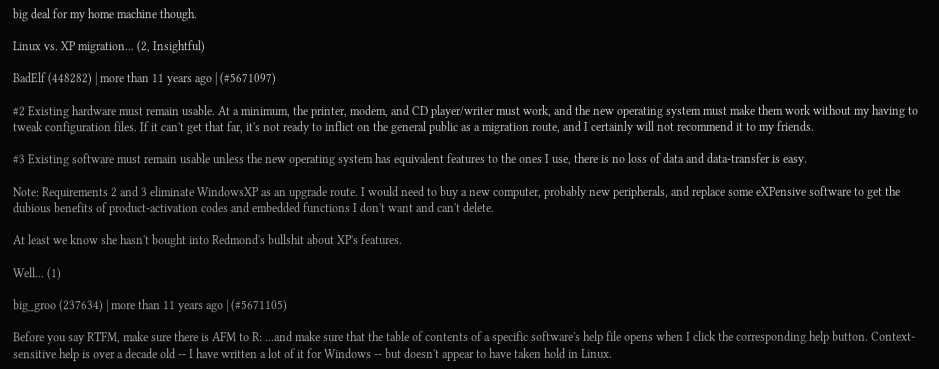big deal for my home machine though.

Linux vs. XP migration... (2, Insightful)

BadElf (448282) | more than 11 years ago | (#5671097)

#2 Existing hardware must remain usable. At a minimum, the printer, modem, and CD player/writer must work, and the new operating system must make them work without my having to tweak configuration files. If it can't get that far, it's not ready to inflict on the general public as a migration route, and I certainly will not recommend it to my friends.

#3 Existing software must remain usable unless the new operating system has equivalent features to the ones I use, there is no loss of data and data-transfer is easy.

Note: Requirements 2 and 3 eliminate WindowsXP as an upgrade route. I would need to buy a new computer, probably new peripherals, and replace some eXPensive software to get the dubious benefits of product-activation codes and embedded functions I don't want and can't delete.

At least we know she hasn't bought into Redmond's bullshit about XP's features.

Well... (1)

big_groo (237634) | more than 11 years ago | (#5671105)

Before you say RTFM, make sure there is AFM to R: ...and make sure that the table of contents of a specific software's help file opens when I click the corresponding help button. Context-sensitive help is over a decade old -- I have written a lot of it for Windows -- but doesn't appear to have taken hold in Linux.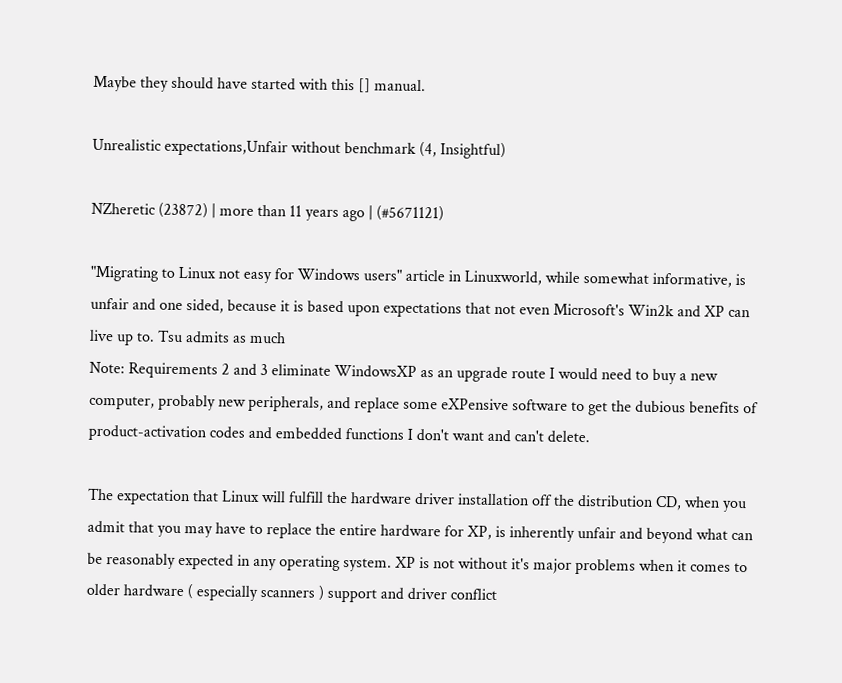Maybe they should have started with this [] manual.

Unrealistic expectations,Unfair without benchmark (4, Insightful)

NZheretic (23872) | more than 11 years ago | (#5671121)

"Migrating to Linux not easy for Windows users" article in Linuxworld, while somewhat informative, is unfair and one sided, because it is based upon expectations that not even Microsoft's Win2k and XP can live up to. Tsu admits as much
Note: Requirements 2 and 3 eliminate WindowsXP as an upgrade route I would need to buy a new computer, probably new peripherals, and replace some eXPensive software to get the dubious benefits of product-activation codes and embedded functions I don't want and can't delete.

The expectation that Linux will fulfill the hardware driver installation off the distribution CD, when you admit that you may have to replace the entire hardware for XP, is inherently unfair and beyond what can be reasonably expected in any operating system. XP is not without it's major problems when it comes to older hardware ( especially scanners ) support and driver conflict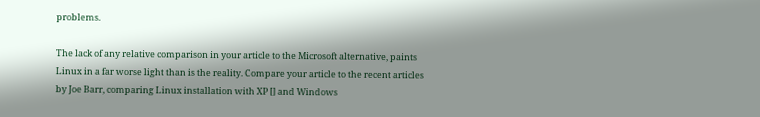problems.

The lack of any relative comparison in your article to the Microsoft alternative, paints Linux in a far worse light than is the reality. Compare your article to the recent articles by Joe Barr, comparing Linux installation with XP [] and Windows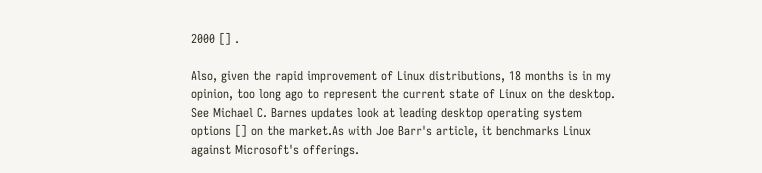2000 [] .

Also, given the rapid improvement of Linux distributions, 18 months is in my opinion, too long ago to represent the current state of Linux on the desktop. See Michael C. Barnes updates look at leading desktop operating system options [] on the market.As with Joe Barr's article, it benchmarks Linux against Microsoft's offerings.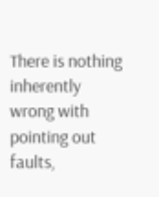There is nothing inherently wrong with pointing out faults,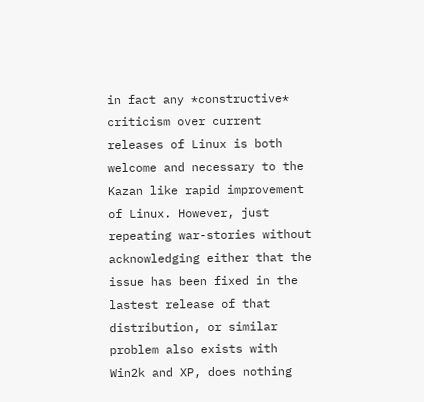in fact any *constructive* criticism over current releases of Linux is both welcome and necessary to the Kazan like rapid improvement of Linux. However, just repeating war-stories without acknowledging either that the issue has been fixed in the lastest release of that distribution, or similar problem also exists with Win2k and XP, does nothing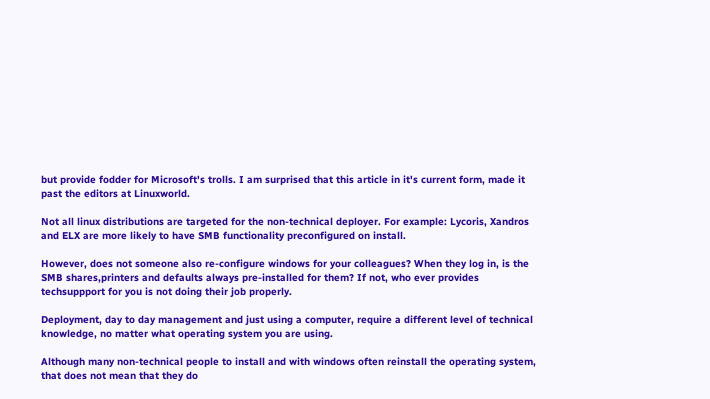but provide fodder for Microsoft's trolls. I am surprised that this article in it's current form, made it past the editors at Linuxworld.

Not all linux distributions are targeted for the non-technical deployer. For example: Lycoris, Xandros and ELX are more likely to have SMB functionality preconfigured on install.

However, does not someone also re-configure windows for your colleagues? When they log in, is the SMB shares,printers and defaults always pre-installed for them? If not, who ever provides techsuppport for you is not doing their job properly.

Deployment, day to day management and just using a computer, require a different level of technical knowledge, no matter what operating system you are using.

Although many non-technical people to install and with windows often reinstall the operating system, that does not mean that they do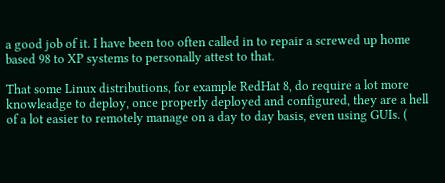a good job of it. I have been too often called in to repair a screwed up home based 98 to XP systems to personally attest to that.

That some Linux distributions, for example RedHat 8, do require a lot more knowleadge to deploy, once properly deployed and configured, they are a hell of a lot easier to remotely manage on a day to day basis, even using GUIs. (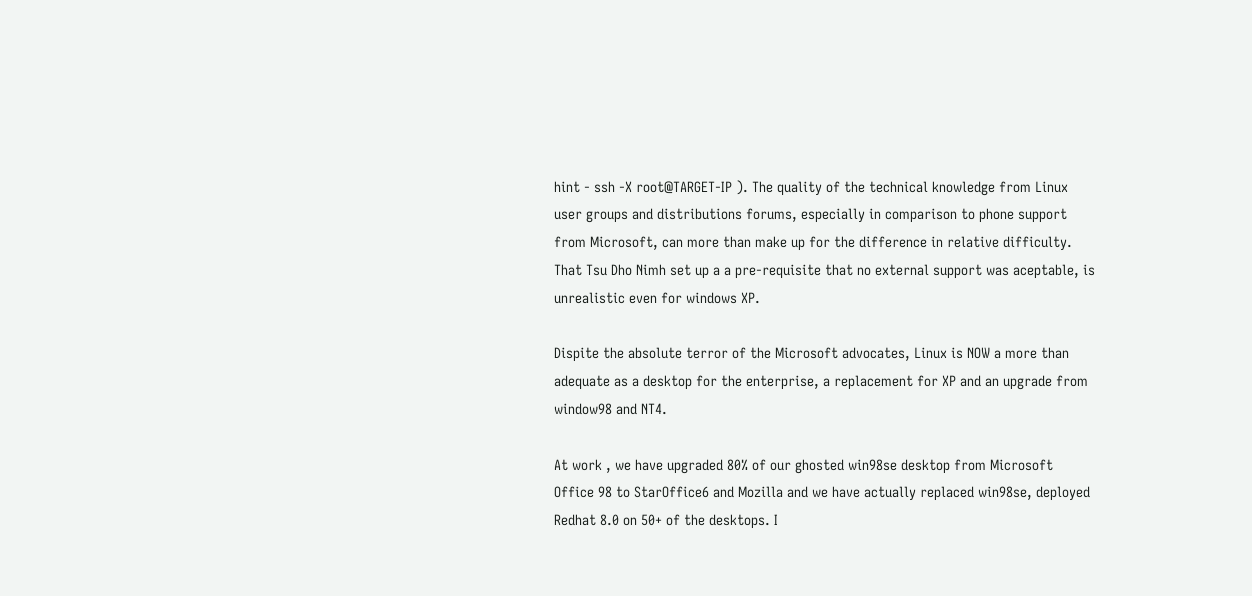hint - ssh -X root@TARGET-IP ). The quality of the technical knowledge from Linux user groups and distributions forums, especially in comparison to phone support from Microsoft, can more than make up for the difference in relative difficulty. That Tsu Dho Nimh set up a a pre-requisite that no external support was aceptable, is unrealistic even for windows XP.

Dispite the absolute terror of the Microsoft advocates, Linux is NOW a more than adequate as a desktop for the enterprise, a replacement for XP and an upgrade from window98 and NT4.

At work , we have upgraded 80% of our ghosted win98se desktop from Microsoft Office 98 to StarOffice6 and Mozilla and we have actually replaced win98se, deployed Redhat 8.0 on 50+ of the desktops. I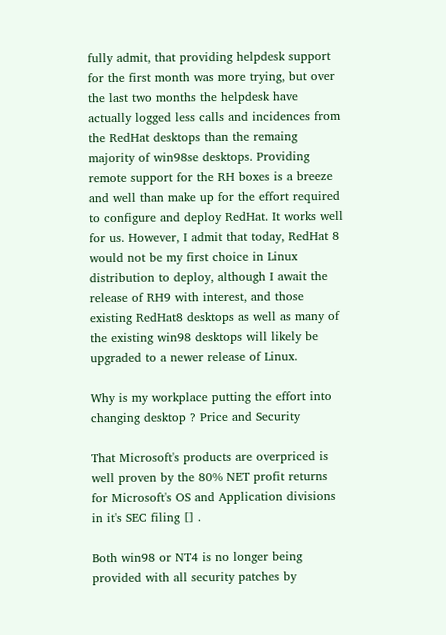fully admit, that providing helpdesk support for the first month was more trying, but over the last two months the helpdesk have actually logged less calls and incidences from the RedHat desktops than the remaing majority of win98se desktops. Providing remote support for the RH boxes is a breeze and well than make up for the effort required to configure and deploy RedHat. It works well for us. However, I admit that today, RedHat 8 would not be my first choice in Linux distribution to deploy, although I await the release of RH9 with interest, and those existing RedHat8 desktops as well as many of the existing win98 desktops will likely be upgraded to a newer release of Linux.

Why is my workplace putting the effort into changing desktop ? Price and Security

That Microsoft's products are overpriced is well proven by the 80% NET profit returns for Microsoft's OS and Application divisions in it's SEC filing [] .

Both win98 or NT4 is no longer being provided with all security patches by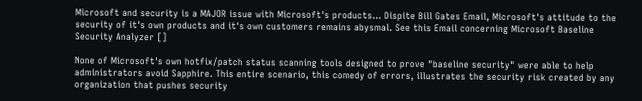Microsoft and security is a MAJOR issue with Microsoft's products... Dispite Bill Gates Email, Microsoft's attitude to the security of it's own products and it's own customers remains abysmal. See this Email concerning Microsoft Baseline Security Analyzer []

None of Microsoft's own hotfix/patch status scanning tools designed to prove "baseline security" were able to help administrators avoid Sapphire. This entire scenario, this comedy of errors, illustrates the security risk created by any organization that pushes security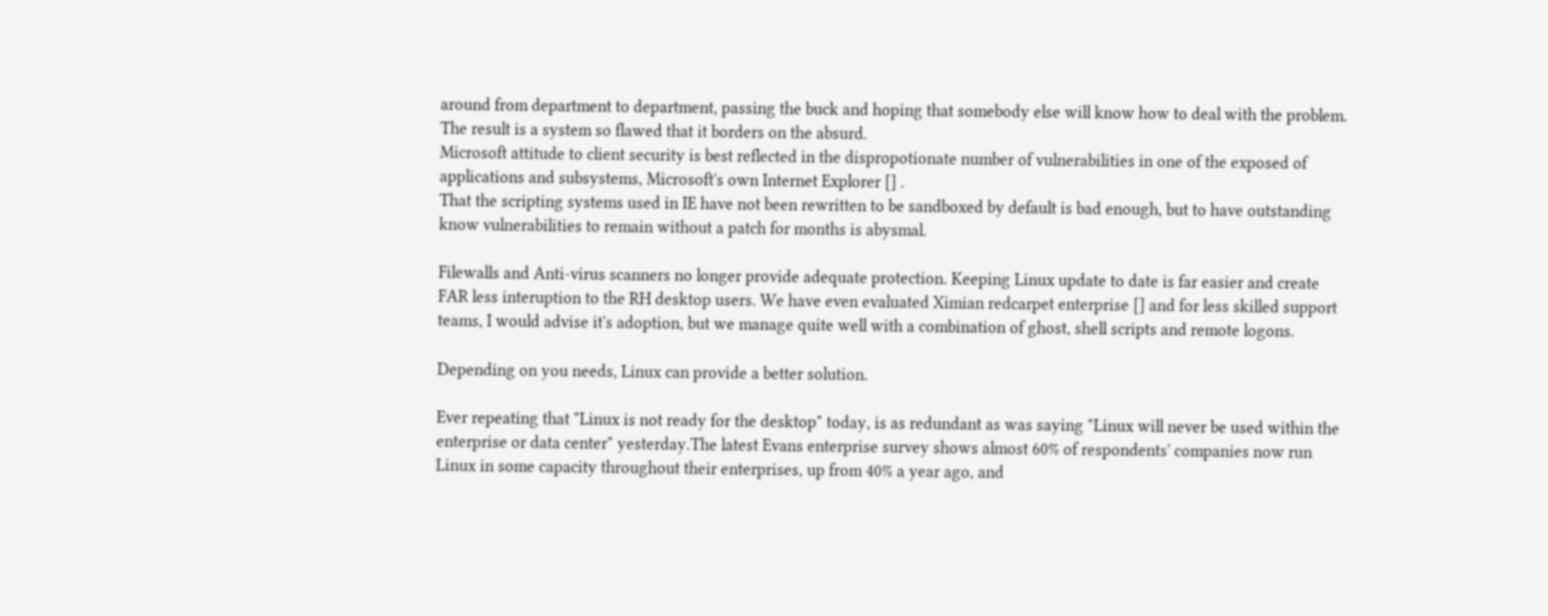around from department to department, passing the buck and hoping that somebody else will know how to deal with the problem. The result is a system so flawed that it borders on the absurd.
Microsoft attitude to client security is best reflected in the dispropotionate number of vulnerabilities in one of the exposed of applications and subsystems, Microsoft's own Internet Explorer [] .
That the scripting systems used in IE have not been rewritten to be sandboxed by default is bad enough, but to have outstanding know vulnerabilities to remain without a patch for months is abysmal.

Filewalls and Anti-virus scanners no longer provide adequate protection. Keeping Linux update to date is far easier and create FAR less interuption to the RH desktop users. We have even evaluated Ximian redcarpet enterprise [] and for less skilled support teams, I would advise it's adoption, but we manage quite well with a combination of ghost, shell scripts and remote logons.

Depending on you needs, Linux can provide a better solution.

Ever repeating that "Linux is not ready for the desktop" today, is as redundant as was saying "Linux will never be used within the enterprise or data center" yesterday.The latest Evans enterprise survey shows almost 60% of respondents' companies now run Linux in some capacity throughout their enterprises, up from 40% a year ago, and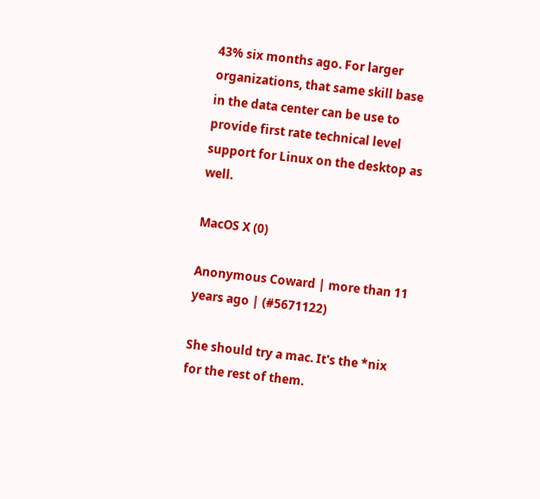43% six months ago. For larger organizations, that same skill base in the data center can be use to provide first rate technical level support for Linux on the desktop as well.

MacOS X (0)

Anonymous Coward | more than 11 years ago | (#5671122)

She should try a mac. It's the *nix for the rest of them.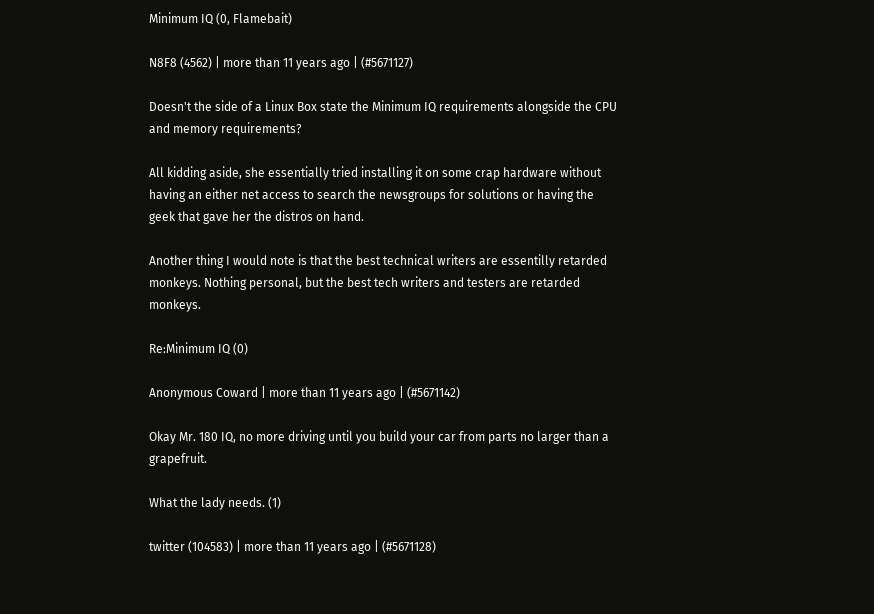Minimum IQ (0, Flamebait)

N8F8 (4562) | more than 11 years ago | (#5671127)

Doesn't the side of a Linux Box state the Minimum IQ requirements alongside the CPU and memory requirements?

All kidding aside, she essentially tried installing it on some crap hardware without having an either net access to search the newsgroups for solutions or having the geek that gave her the distros on hand.

Another thing I would note is that the best technical writers are essentilly retarded monkeys. Nothing personal, but the best tech writers and testers are retarded monkeys.

Re:Minimum IQ (0)

Anonymous Coward | more than 11 years ago | (#5671142)

Okay Mr. 180 IQ, no more driving until you build your car from parts no larger than a grapefruit.

What the lady needs. (1)

twitter (104583) | more than 11 years ago | (#5671128)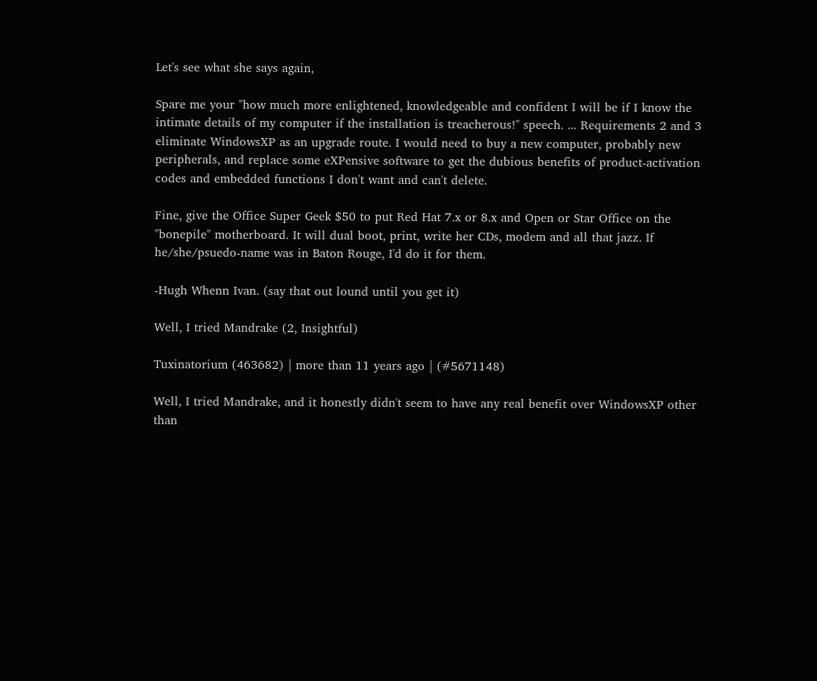Let's see what she says again,

Spare me your "how much more enlightened, knowledgeable and confident I will be if I know the intimate details of my computer if the installation is treacherous!" speech. ... Requirements 2 and 3 eliminate WindowsXP as an upgrade route. I would need to buy a new computer, probably new peripherals, and replace some eXPensive software to get the dubious benefits of product-activation codes and embedded functions I don't want and can't delete.

Fine, give the Office Super Geek $50 to put Red Hat 7.x or 8.x and Open or Star Office on the "bonepile" motherboard. It will dual boot, print, write her CDs, modem and all that jazz. If he/she/psuedo-name was in Baton Rouge, I'd do it for them.

-Hugh Whenn Ivan. (say that out lound until you get it)

Well, I tried Mandrake (2, Insightful)

Tuxinatorium (463682) | more than 11 years ago | (#5671148)

Well, I tried Mandrake, and it honestly didn't seem to have any real benefit over WindowsXP other than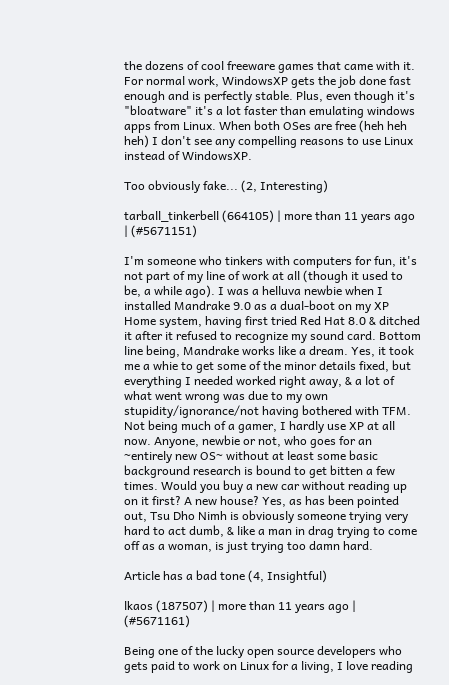the dozens of cool freeware games that came with it. For normal work, WindowsXP gets the job done fast enough and is perfectly stable. Plus, even though it's "bloatware" it's a lot faster than emulating windows apps from Linux. When both OSes are free (heh heh heh) I don't see any compelling reasons to use Linux instead of WindowsXP.

Too obviously fake... (2, Interesting)

tarball_tinkerbell (664105) | more than 11 years ago | (#5671151)

I'm someone who tinkers with computers for fun, it's not part of my line of work at all (though it used to be, a while ago). I was a helluva newbie when I installed Mandrake 9.0 as a dual-boot on my XP Home system, having first tried Red Hat 8.0 & ditched it after it refused to recognize my sound card. Bottom line being, Mandrake works like a dream. Yes, it took me a whie to get some of the minor details fixed, but everything I needed worked right away, & a lot of what went wrong was due to my own stupidity/ignorance/not having bothered with TFM. Not being much of a gamer, I hardly use XP at all now. Anyone, newbie or not, who goes for an ~entirely new OS~ without at least some basic background research is bound to get bitten a few times. Would you buy a new car without reading up on it first? A new house? Yes, as has been pointed out, Tsu Dho Nimh is obviously someone trying very hard to act dumb, & like a man in drag trying to come off as a woman, is just trying too damn hard.

Article has a bad tone (4, Insightful)

lkaos (187507) | more than 11 years ago | (#5671161)

Being one of the lucky open source developers who gets paid to work on Linux for a living, I love reading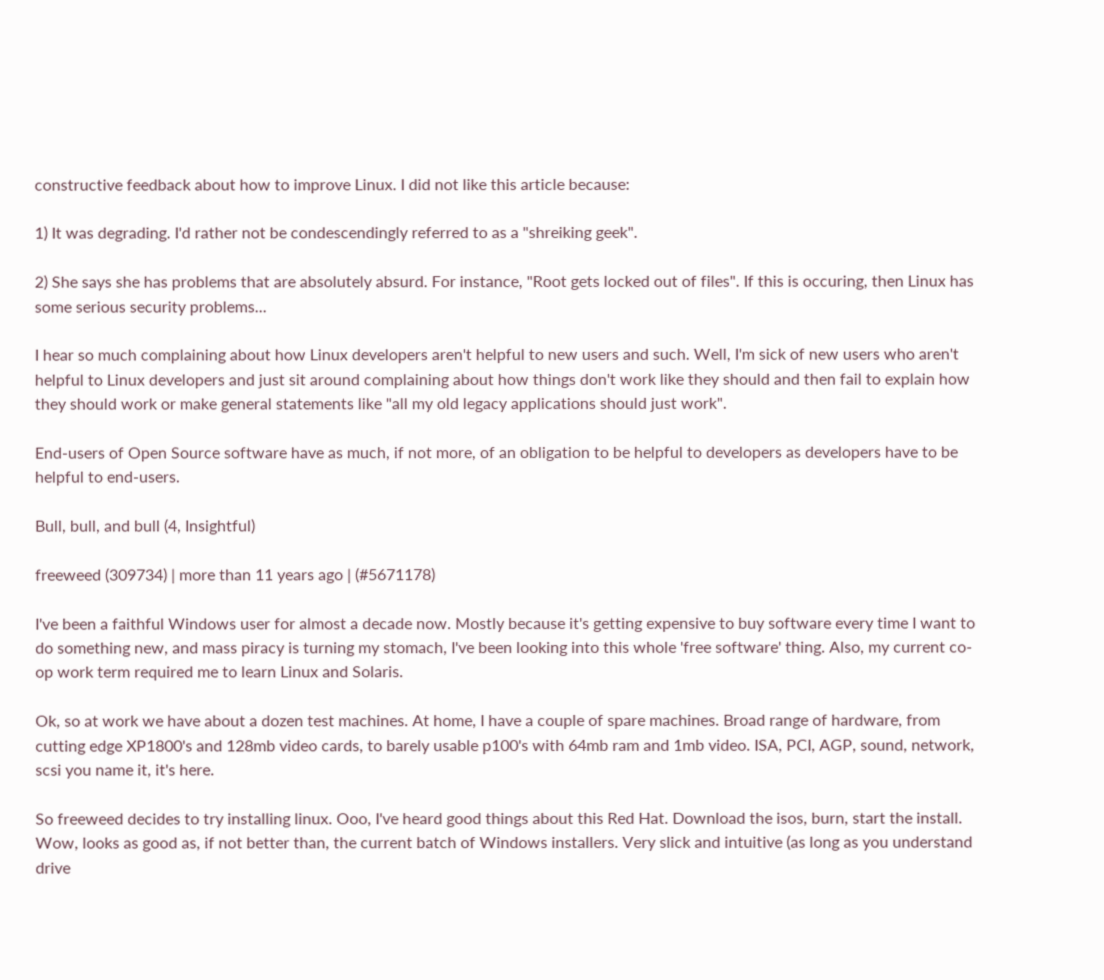constructive feedback about how to improve Linux. I did not like this article because:

1) It was degrading. I'd rather not be condescendingly referred to as a "shreiking geek".

2) She says she has problems that are absolutely absurd. For instance, "Root gets locked out of files". If this is occuring, then Linux has some serious security problems...

I hear so much complaining about how Linux developers aren't helpful to new users and such. Well, I'm sick of new users who aren't helpful to Linux developers and just sit around complaining about how things don't work like they should and then fail to explain how they should work or make general statements like "all my old legacy applications should just work".

End-users of Open Source software have as much, if not more, of an obligation to be helpful to developers as developers have to be helpful to end-users.

Bull, bull, and bull (4, Insightful)

freeweed (309734) | more than 11 years ago | (#5671178)

I've been a faithful Windows user for almost a decade now. Mostly because it's getting expensive to buy software every time I want to do something new, and mass piracy is turning my stomach, I've been looking into this whole 'free software' thing. Also, my current co-op work term required me to learn Linux and Solaris.

Ok, so at work we have about a dozen test machines. At home, I have a couple of spare machines. Broad range of hardware, from cutting edge XP1800's and 128mb video cards, to barely usable p100's with 64mb ram and 1mb video. ISA, PCI, AGP, sound, network, scsi you name it, it's here.

So freeweed decides to try installing linux. Ooo, I've heard good things about this Red Hat. Download the isos, burn, start the install. Wow, looks as good as, if not better than, the current batch of Windows installers. Very slick and intuitive (as long as you understand drive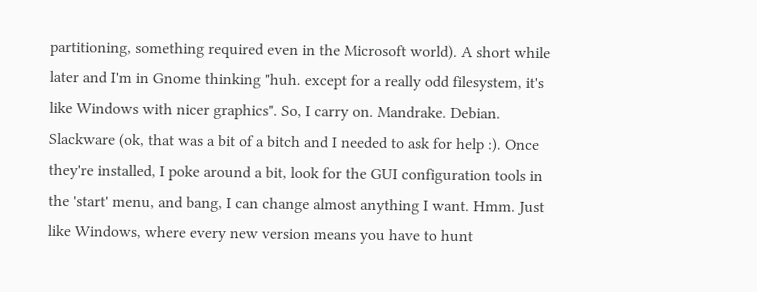partitioning, something required even in the Microsoft world). A short while later and I'm in Gnome thinking "huh. except for a really odd filesystem, it's like Windows with nicer graphics". So, I carry on. Mandrake. Debian. Slackware (ok, that was a bit of a bitch and I needed to ask for help :). Once they're installed, I poke around a bit, look for the GUI configuration tools in the 'start' menu, and bang, I can change almost anything I want. Hmm. Just like Windows, where every new version means you have to hunt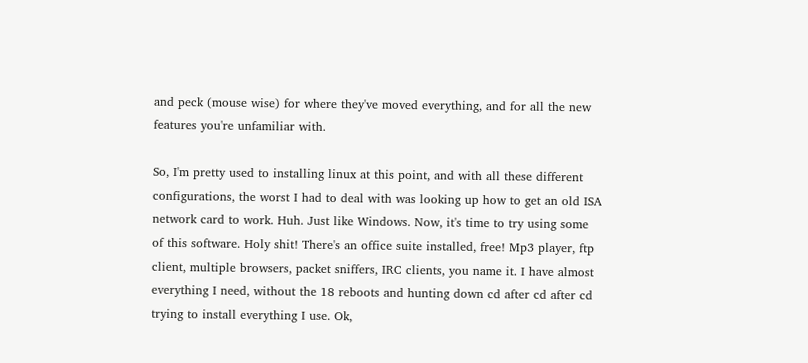and peck (mouse wise) for where they've moved everything, and for all the new features you're unfamiliar with.

So, I'm pretty used to installing linux at this point, and with all these different configurations, the worst I had to deal with was looking up how to get an old ISA network card to work. Huh. Just like Windows. Now, it's time to try using some of this software. Holy shit! There's an office suite installed, free! Mp3 player, ftp client, multiple browsers, packet sniffers, IRC clients, you name it. I have almost everything I need, without the 18 reboots and hunting down cd after cd after cd trying to install everything I use. Ok,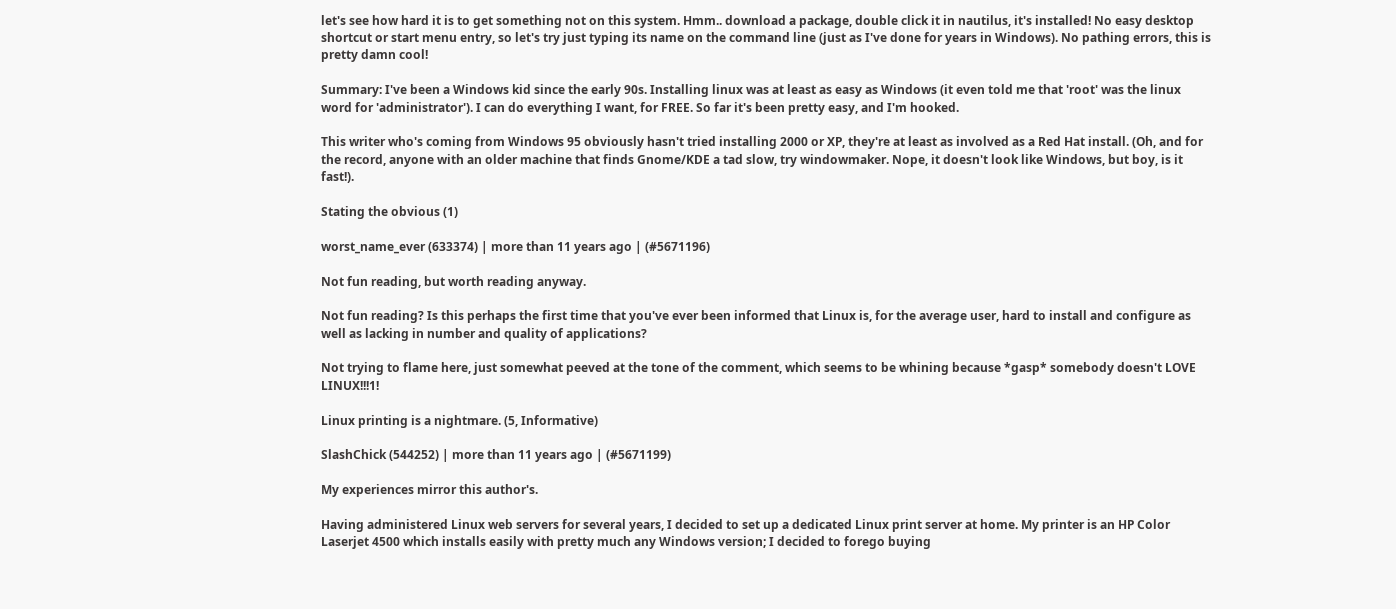let's see how hard it is to get something not on this system. Hmm.. download a package, double click it in nautilus, it's installed! No easy desktop shortcut or start menu entry, so let's try just typing its name on the command line (just as I've done for years in Windows). No pathing errors, this is pretty damn cool!

Summary: I've been a Windows kid since the early 90s. Installing linux was at least as easy as Windows (it even told me that 'root' was the linux word for 'administrator'). I can do everything I want, for FREE. So far it's been pretty easy, and I'm hooked.

This writer who's coming from Windows 95 obviously hasn't tried installing 2000 or XP, they're at least as involved as a Red Hat install. (Oh, and for the record, anyone with an older machine that finds Gnome/KDE a tad slow, try windowmaker. Nope, it doesn't look like Windows, but boy, is it fast!).

Stating the obvious (1)

worst_name_ever (633374) | more than 11 years ago | (#5671196)

Not fun reading, but worth reading anyway.

Not fun reading? Is this perhaps the first time that you've ever been informed that Linux is, for the average user, hard to install and configure as well as lacking in number and quality of applications?

Not trying to flame here, just somewhat peeved at the tone of the comment, which seems to be whining because *gasp* somebody doesn't LOVE LINUX!!!1!

Linux printing is a nightmare. (5, Informative)

SlashChick (544252) | more than 11 years ago | (#5671199)

My experiences mirror this author's.

Having administered Linux web servers for several years, I decided to set up a dedicated Linux print server at home. My printer is an HP Color Laserjet 4500 which installs easily with pretty much any Windows version; I decided to forego buying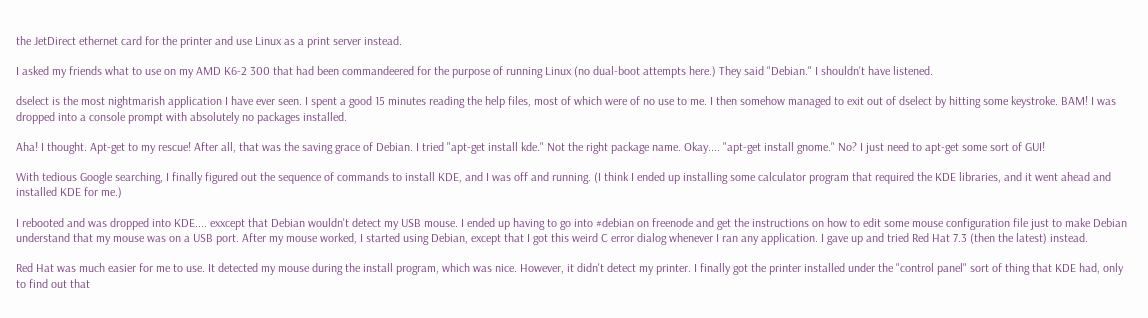the JetDirect ethernet card for the printer and use Linux as a print server instead.

I asked my friends what to use on my AMD K6-2 300 that had been commandeered for the purpose of running Linux (no dual-boot attempts here.) They said "Debian." I shouldn't have listened.

dselect is the most nightmarish application I have ever seen. I spent a good 15 minutes reading the help files, most of which were of no use to me. I then somehow managed to exit out of dselect by hitting some keystroke. BAM! I was dropped into a console prompt with absolutely no packages installed.

Aha! I thought. Apt-get to my rescue! After all, that was the saving grace of Debian. I tried "apt-get install kde." Not the right package name. Okay.... "apt-get install gnome." No? I just need to apt-get some sort of GUI!

With tedious Google searching, I finally figured out the sequence of commands to install KDE, and I was off and running. (I think I ended up installing some calculator program that required the KDE libraries, and it went ahead and installed KDE for me.)

I rebooted and was dropped into KDE.... exxcept that Debian wouldn't detect my USB mouse. I ended up having to go into #debian on freenode and get the instructions on how to edit some mouse configuration file just to make Debian understand that my mouse was on a USB port. After my mouse worked, I started using Debian, except that I got this weird C error dialog whenever I ran any application. I gave up and tried Red Hat 7.3 (then the latest) instead.

Red Hat was much easier for me to use. It detected my mouse during the install program, which was nice. However, it didn't detect my printer. I finally got the printer installed under the "control panel" sort of thing that KDE had, only to find out that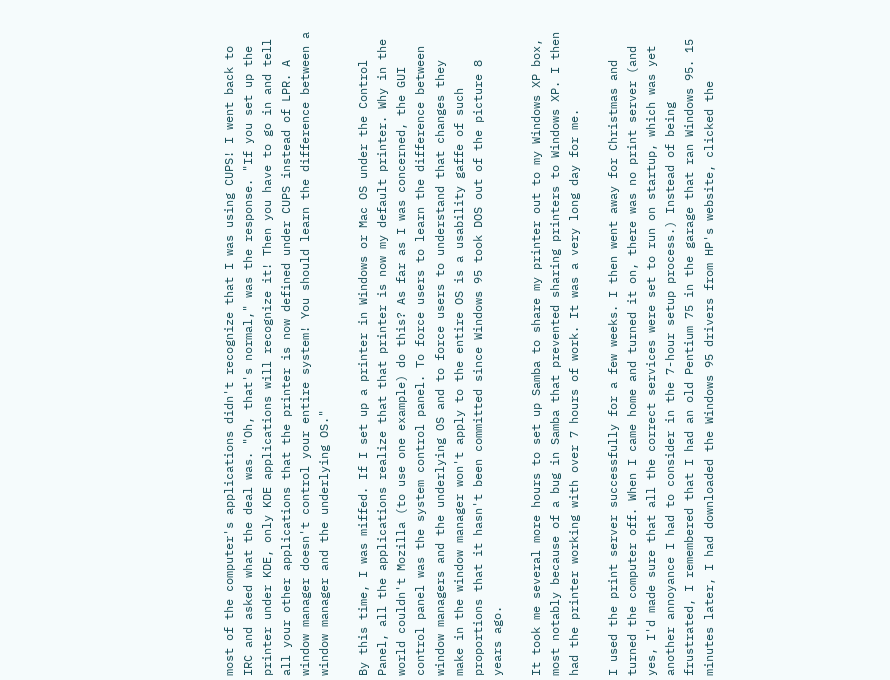most of the computer's applications didn't recognize that I was using CUPS! I went back to IRC and asked what the deal was. "Oh, that's normal," was the response. "If you set up the printer under KDE, only KDE applications will recognize it! Then you have to go in and tell all your other applications that the printer is now defined under CUPS instead of LPR. A window manager doesn't control your entire system! You should learn the difference between a window manager and the underlying OS."

By this time, I was miffed. If I set up a printer in Windows or Mac OS under the Control Panel, all the applications realize that that printer is now my default printer. Why in the world couldn't Mozilla (to use one example) do this? As far as I was concerned, the GUI control panel was the system control panel. To force users to learn the difference between window managers and the underlying OS and to force users to understand that changes they make in the window manager won't apply to the entire OS is a usability gaffe of such proportions that it hasn't been committed since Windows 95 took DOS out of the picture 8 years ago.

It took me several more hours to set up Samba to share my printer out to my Windows XP box, most notably because of a bug in Samba that prevented sharing printers to Windows XP. I then had the printer working with over 7 hours of work. It was a very long day for me.

I used the print server successfully for a few weeks. I then went away for Christmas and turned the computer off. When I came home and turned it on, there was no print server (and yes, I'd made sure that all the correct services were set to run on startup, which was yet another annoyance I had to consider in the 7-hour setup process.) Instead of being frustrated, I remembered that I had an old Pentium 75 in the garage that ran Windows 95. 15 minutes later, I had downloaded the Windows 95 drivers from HP's website, clicked the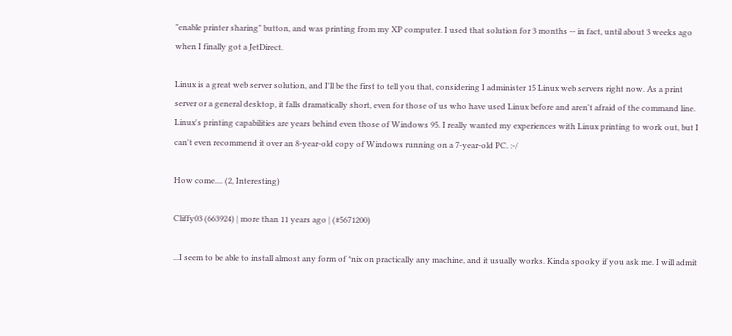"enable printer sharing" button, and was printing from my XP computer. I used that solution for 3 months -- in fact, until about 3 weeks ago when I finally got a JetDirect.

Linux is a great web server solution, and I'll be the first to tell you that, considering I administer 15 Linux web servers right now. As a print server or a general desktop, it falls dramatically short, even for those of us who have used Linux before and aren't afraid of the command line. Linux's printing capabilities are years behind even those of Windows 95. I really wanted my experiences with Linux printing to work out, but I can't even recommend it over an 8-year-old copy of Windows running on a 7-year-old PC. :-/

How come.... (2, Interesting)

Cliffy03 (663924) | more than 11 years ago | (#5671200)

...I seem to be able to install almost any form of *nix on practically any machine, and it usually works. Kinda spooky if you ask me. I will admit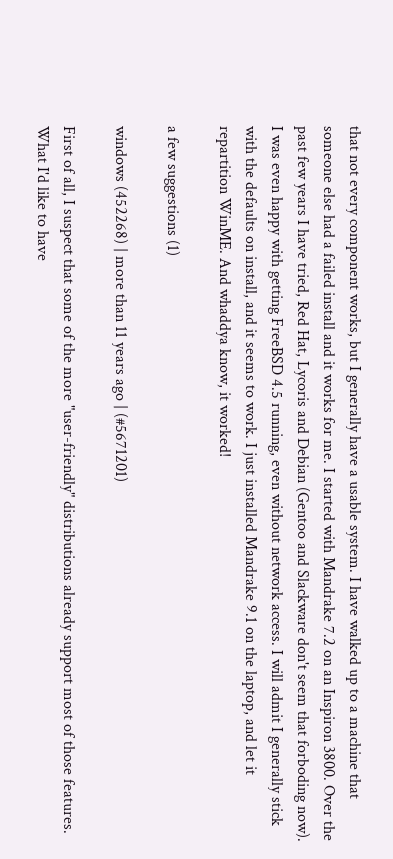that not every component works, but I generally have a usable system. I have walked up to a machine that someone else had a failed install and it works for me. I started with Mandrake 7.2 on an Inspiron 3800. Over the past few years I have tried, Red Hat, Lycoris and Debian (Gentoo and Slackware don't seem that forboding now). I was even happy with getting FreeBSD 4.5 running, even without network access. I will admit I generally stick with the defaults on install, and it seems to work. I just installed Mandrake 9.1 on the laptop, and let it repartition WinME. And whaddya know, it worked!

a few suggestions (1)

windows (452268) | more than 11 years ago | (#5671201)

First of all, I suspect that some of the more "user-friendly" distributions already support most of those features. What I'd like to have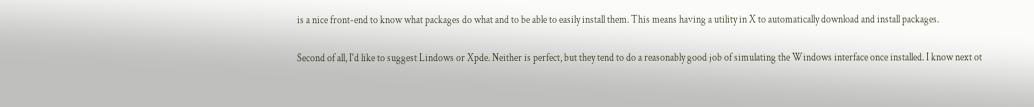is a nice front-end to know what packages do what and to be able to easily install them. This means having a utility in X to automatically download and install packages.

Second of all, I'd like to suggest Lindows or Xpde. Neither is perfect, but they tend to do a reasonably good job of simulating the Windows interface once installed. I know next ot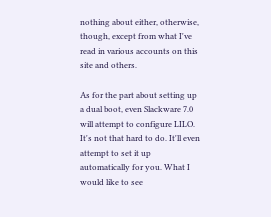nothing about either, otherwise, though, except from what I've read in various accounts on this site and others.

As for the part about setting up a dual boot, even Slackware 7.0 will attempt to configure LILO. It's not that hard to do. It'll even attempt to set it up automatically for you. What I would like to see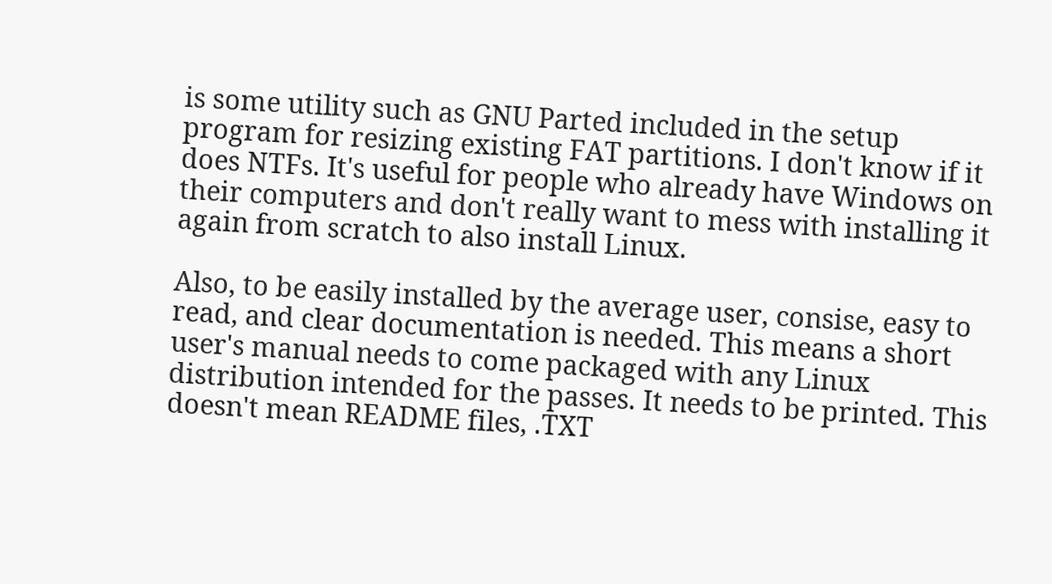is some utility such as GNU Parted included in the setup program for resizing existing FAT partitions. I don't know if it does NTFs. It's useful for people who already have Windows on their computers and don't really want to mess with installing it again from scratch to also install Linux.

Also, to be easily installed by the average user, consise, easy to read, and clear documentation is needed. This means a short user's manual needs to come packaged with any Linux distribution intended for the passes. It needs to be printed. This doesn't mean README files, .TXT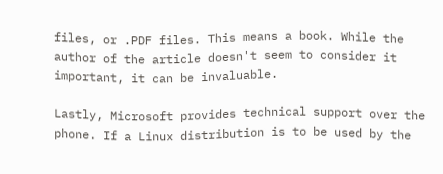files, or .PDF files. This means a book. While the author of the article doesn't seem to consider it important, it can be invaluable.

Lastly, Microsoft provides technical support over the phone. If a Linux distribution is to be used by the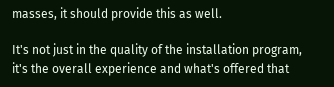masses, it should provide this as well.

It's not just in the quality of the installation program, it's the overall experience and what's offered that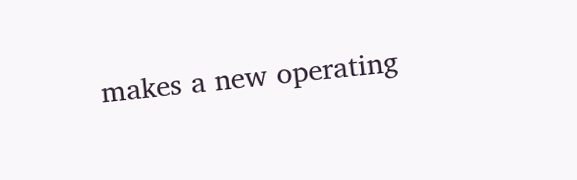makes a new operating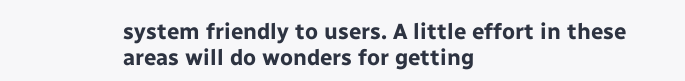system friendly to users. A little effort in these areas will do wonders for getting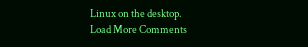Linux on the desktop.
Load More Comments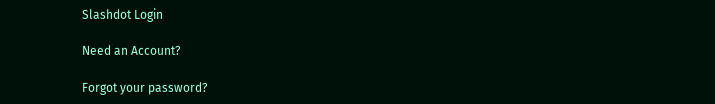Slashdot Login

Need an Account?

Forgot your password?